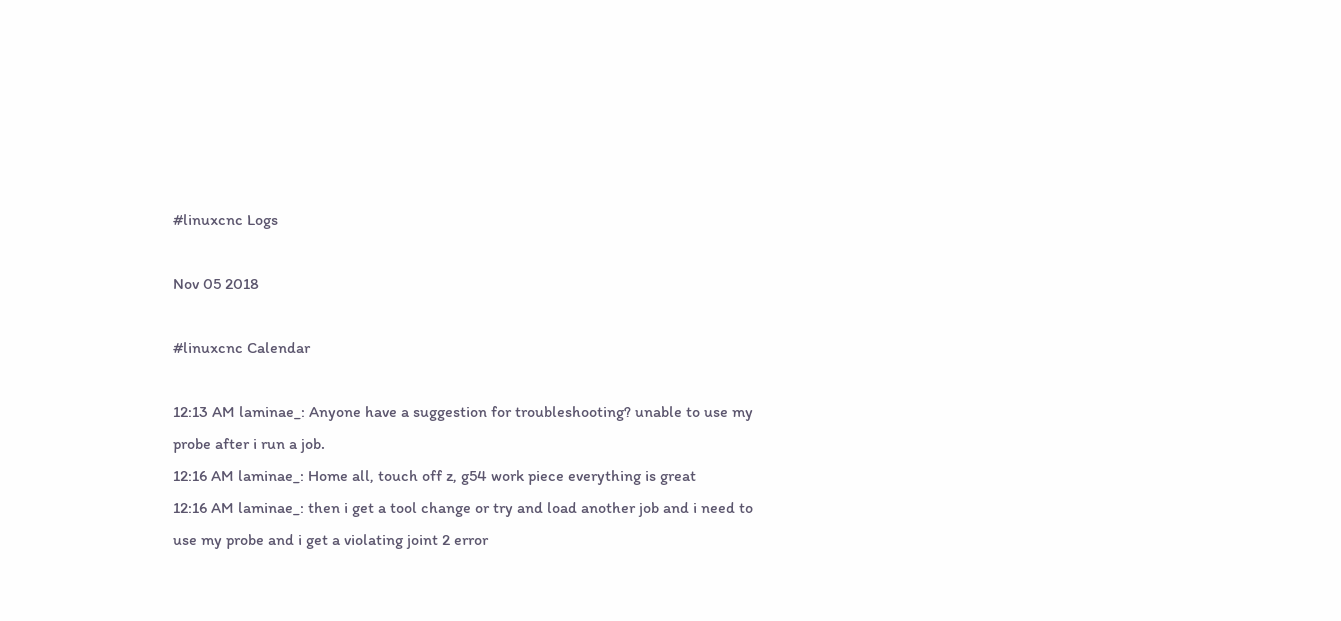#linuxcnc Logs

Nov 05 2018

#linuxcnc Calendar

12:13 AM laminae_: Anyone have a suggestion for troubleshooting? unable to use my probe after i run a job.
12:16 AM laminae_: Home all, touch off z, g54 work piece everything is great
12:16 AM laminae_: then i get a tool change or try and load another job and i need to use my probe and i get a violating joint 2 error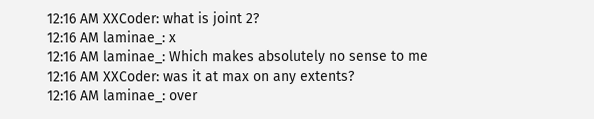12:16 AM XXCoder: what is joint 2?
12:16 AM laminae_: x
12:16 AM laminae_: Which makes absolutely no sense to me
12:16 AM XXCoder: was it at max on any extents?
12:16 AM laminae_: over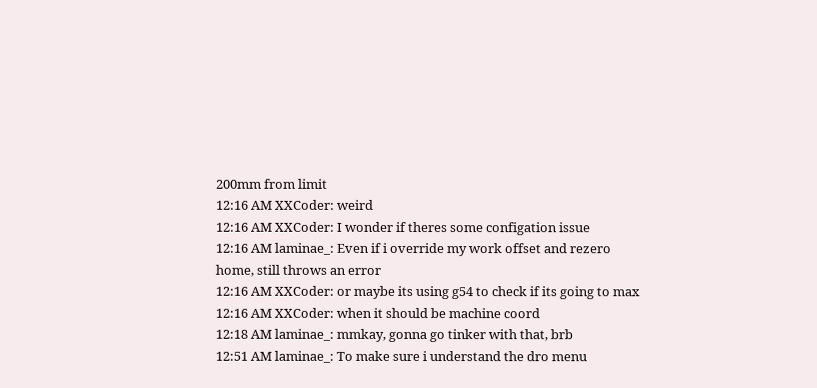200mm from limit
12:16 AM XXCoder: weird
12:16 AM XXCoder: I wonder if theres some configation issue
12:16 AM laminae_: Even if i override my work offset and rezero home, still throws an error
12:16 AM XXCoder: or maybe its using g54 to check if its going to max
12:16 AM XXCoder: when it should be machine coord
12:18 AM laminae_: mmkay, gonna go tinker with that, brb
12:51 AM laminae_: To make sure i understand the dro menu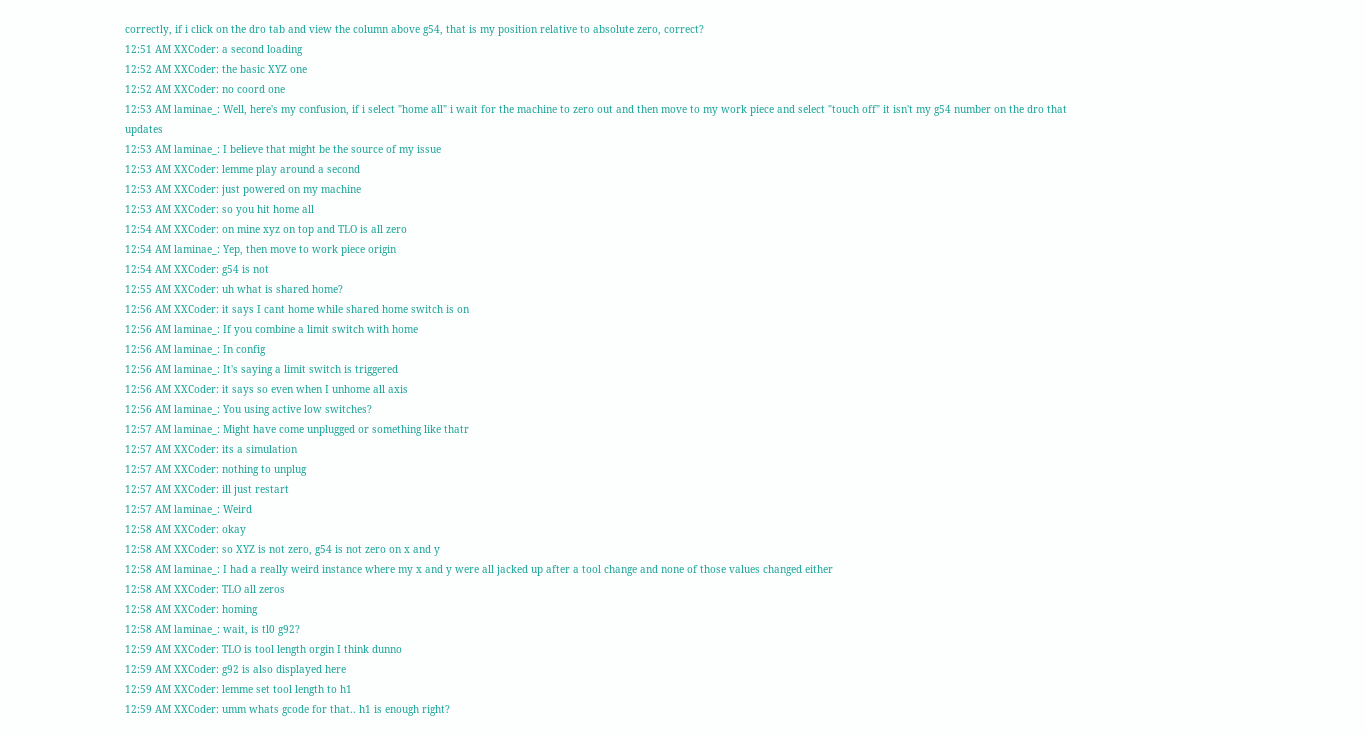correctly, if i click on the dro tab and view the column above g54, that is my position relative to absolute zero, correct?
12:51 AM XXCoder: a second loading
12:52 AM XXCoder: the basic XYZ one
12:52 AM XXCoder: no coord one
12:53 AM laminae_: Well, here's my confusion, if i select "home all" i wait for the machine to zero out and then move to my work piece and select "touch off" it isn't my g54 number on the dro that updates
12:53 AM laminae_: I believe that might be the source of my issue
12:53 AM XXCoder: lemme play around a second
12:53 AM XXCoder: just powered on my machine
12:53 AM XXCoder: so you hit home all
12:54 AM XXCoder: on mine xyz on top and TLO is all zero
12:54 AM laminae_: Yep, then move to work piece origin
12:54 AM XXCoder: g54 is not
12:55 AM XXCoder: uh what is shared home?
12:56 AM XXCoder: it says I cant home while shared home switch is on
12:56 AM laminae_: If you combine a limit switch with home
12:56 AM laminae_: In config
12:56 AM laminae_: It's saying a limit switch is triggered
12:56 AM XXCoder: it says so even when I unhome all axis
12:56 AM laminae_: You using active low switches?
12:57 AM laminae_: Might have come unplugged or something like thatr
12:57 AM XXCoder: its a simulation
12:57 AM XXCoder: nothing to unplug
12:57 AM XXCoder: ill just restart
12:57 AM laminae_: Weird
12:58 AM XXCoder: okay
12:58 AM XXCoder: so XYZ is not zero, g54 is not zero on x and y
12:58 AM laminae_: I had a really weird instance where my x and y were all jacked up after a tool change and none of those values changed either
12:58 AM XXCoder: TLO all zeros
12:58 AM XXCoder: homing
12:58 AM laminae_: wait, is tl0 g92?
12:59 AM XXCoder: TLO is tool length orgin I think dunno
12:59 AM XXCoder: g92 is also displayed here
12:59 AM XXCoder: lemme set tool length to h1
12:59 AM XXCoder: umm whats gcode for that.. h1 is enough right?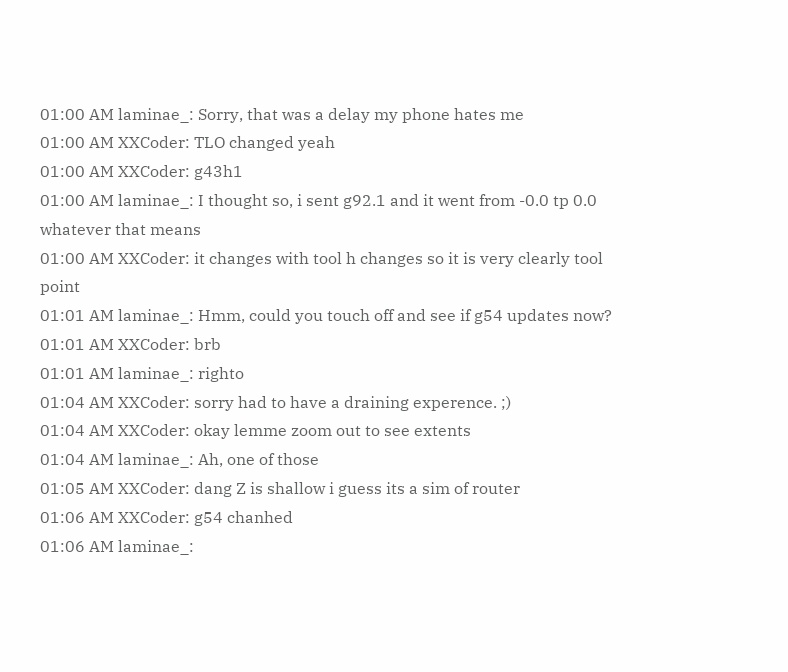01:00 AM laminae_: Sorry, that was a delay my phone hates me
01:00 AM XXCoder: TLO changed yeah
01:00 AM XXCoder: g43h1
01:00 AM laminae_: I thought so, i sent g92.1 and it went from -0.0 tp 0.0 whatever that means
01:00 AM XXCoder: it changes with tool h changes so it is very clearly tool point
01:01 AM laminae_: Hmm, could you touch off and see if g54 updates now?
01:01 AM XXCoder: brb
01:01 AM laminae_: righto
01:04 AM XXCoder: sorry had to have a draining experence. ;)
01:04 AM XXCoder: okay lemme zoom out to see extents
01:04 AM laminae_: Ah, one of those
01:05 AM XXCoder: dang Z is shallow i guess its a sim of router
01:06 AM XXCoder: g54 chanhed
01:06 AM laminae_: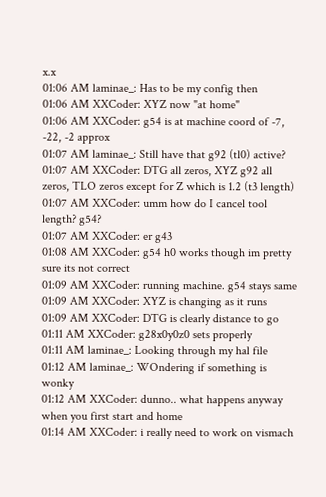x.x
01:06 AM laminae_: Has to be my config then
01:06 AM XXCoder: XYZ now "at home"
01:06 AM XXCoder: g54 is at machine coord of -7, -22, -2 approx
01:07 AM laminae_: Still have that g92 (tl0) active?
01:07 AM XXCoder: DTG all zeros, XYZ g92 all zeros, TLO zeros except for Z which is 1.2 (t3 length)
01:07 AM XXCoder: umm how do I cancel tool length? g54?
01:07 AM XXCoder: er g43
01:08 AM XXCoder: g54 h0 works though im pretty sure its not correct
01:09 AM XXCoder: running machine. g54 stays same
01:09 AM XXCoder: XYZ is changing as it runs
01:09 AM XXCoder: DTG is clearly distance to go
01:11 AM XXCoder: g28x0y0z0 sets properly
01:11 AM laminae_: Looking through my hal file
01:12 AM laminae_: WOndering if something is wonky
01:12 AM XXCoder: dunno.. what happens anyway when you first start and home
01:14 AM XXCoder: i really need to work on vismach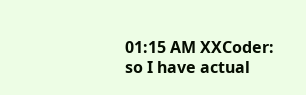01:15 AM XXCoder: so I have actual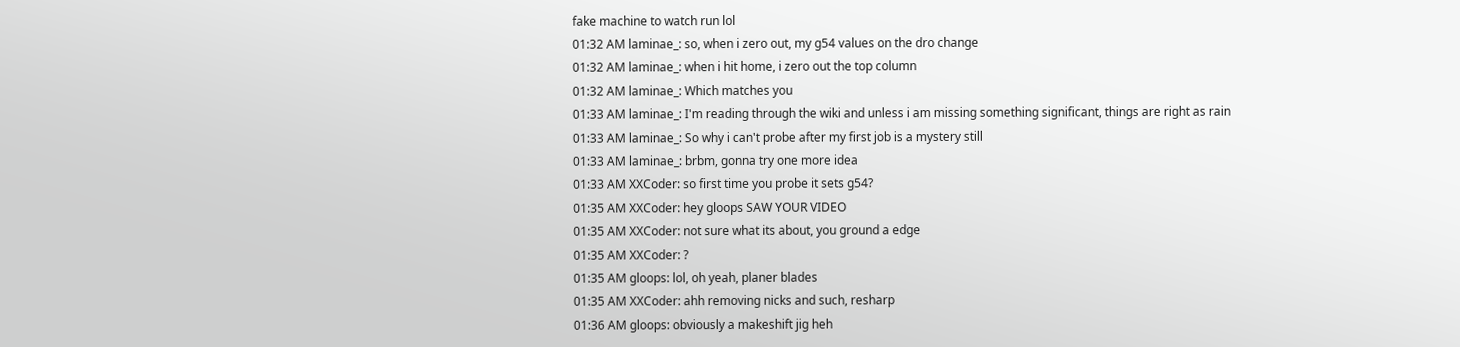fake machine to watch run lol
01:32 AM laminae_: so, when i zero out, my g54 values on the dro change
01:32 AM laminae_: when i hit home, i zero out the top column
01:32 AM laminae_: Which matches you
01:33 AM laminae_: I'm reading through the wiki and unless i am missing something significant, things are right as rain
01:33 AM laminae_: So why i can't probe after my first job is a mystery still
01:33 AM laminae_: brbm, gonna try one more idea
01:33 AM XXCoder: so first time you probe it sets g54?
01:35 AM XXCoder: hey gloops SAW YOUR VIDEO
01:35 AM XXCoder: not sure what its about, you ground a edge
01:35 AM XXCoder: ?
01:35 AM gloops: lol, oh yeah, planer blades
01:35 AM XXCoder: ahh removing nicks and such, resharp
01:36 AM gloops: obviously a makeshift jig heh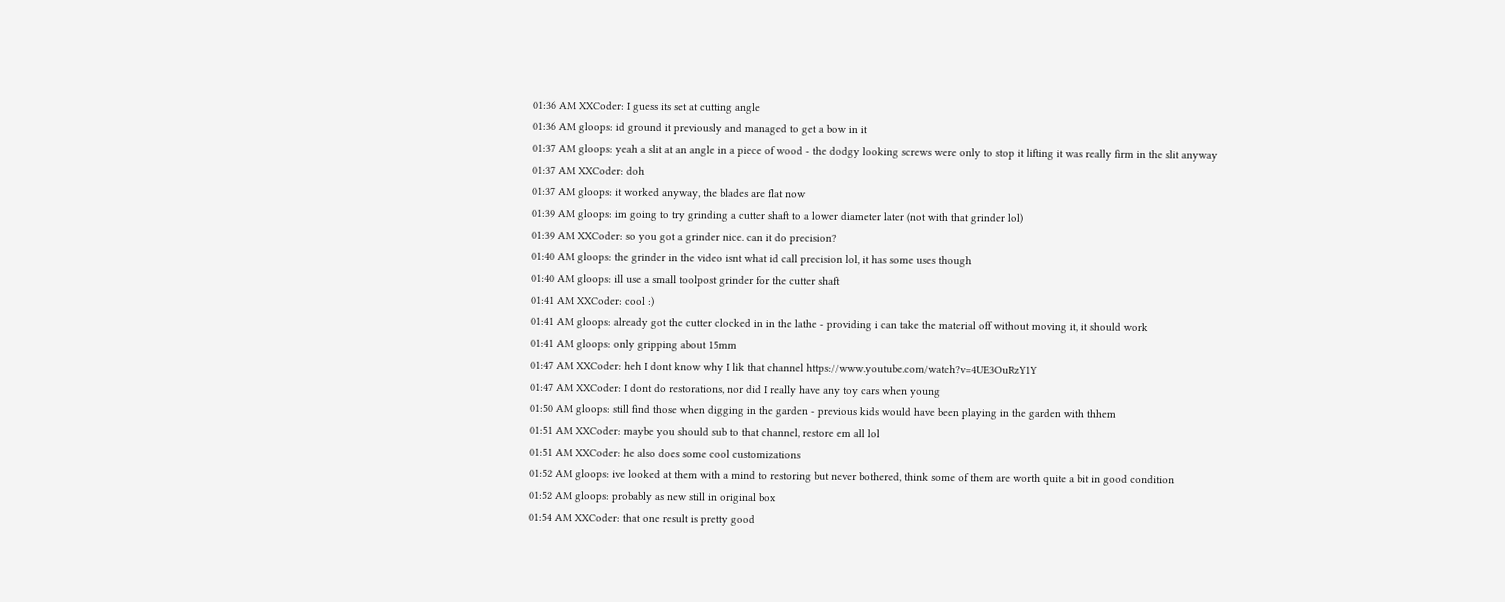01:36 AM XXCoder: I guess its set at cutting angle
01:36 AM gloops: id ground it previously and managed to get a bow in it
01:37 AM gloops: yeah a slit at an angle in a piece of wood - the dodgy looking screws were only to stop it lifting it was really firm in the slit anyway
01:37 AM XXCoder: doh
01:37 AM gloops: it worked anyway, the blades are flat now
01:39 AM gloops: im going to try grinding a cutter shaft to a lower diameter later (not with that grinder lol)
01:39 AM XXCoder: so you got a grinder nice. can it do precision?
01:40 AM gloops: the grinder in the video isnt what id call precision lol, it has some uses though
01:40 AM gloops: ill use a small toolpost grinder for the cutter shaft
01:41 AM XXCoder: cool :)
01:41 AM gloops: already got the cutter clocked in in the lathe - providing i can take the material off without moving it, it should work
01:41 AM gloops: only gripping about 15mm
01:47 AM XXCoder: heh I dont know why I lik that channel https://www.youtube.com/watch?v=4UE3OuRzY1Y
01:47 AM XXCoder: I dont do restorations, nor did I really have any toy cars when young
01:50 AM gloops: still find those when digging in the garden - previous kids would have been playing in the garden with thhem
01:51 AM XXCoder: maybe you should sub to that channel, restore em all lol
01:51 AM XXCoder: he also does some cool customizations
01:52 AM gloops: ive looked at them with a mind to restoring but never bothered, think some of them are worth quite a bit in good condition
01:52 AM gloops: probably as new still in original box
01:54 AM XXCoder: that one result is pretty good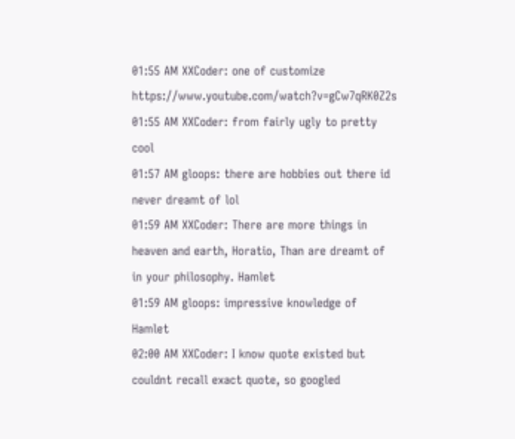01:55 AM XXCoder: one of customize https://www.youtube.com/watch?v=gCw7qRK0Z2s
01:55 AM XXCoder: from fairly ugly to pretty cool
01:57 AM gloops: there are hobbies out there id never dreamt of lol
01:59 AM XXCoder: There are more things in heaven and earth, Horatio, Than are dreamt of in your philosophy. Hamlet
01:59 AM gloops: impressive knowledge of Hamlet
02:00 AM XXCoder: I know quote existed but couldnt recall exact quote, so googled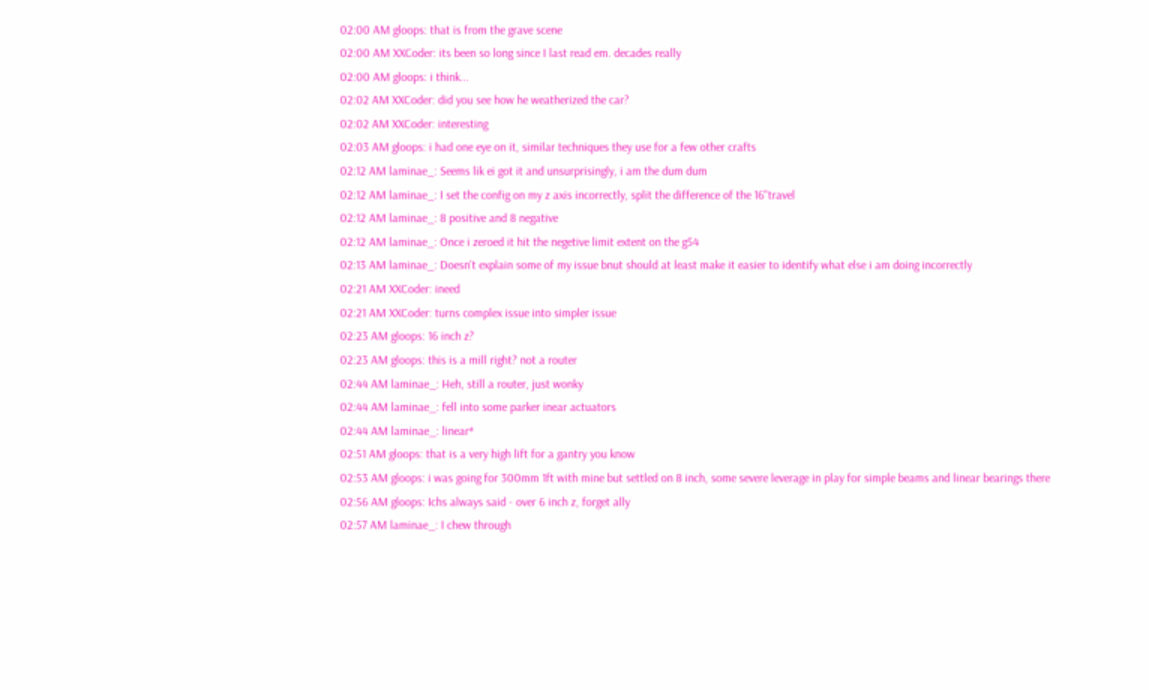02:00 AM gloops: that is from the grave scene
02:00 AM XXCoder: its been so long since I last read em. decades really
02:00 AM gloops: i think...
02:02 AM XXCoder: did you see how he weatherized the car?
02:02 AM XXCoder: interesting
02:03 AM gloops: i had one eye on it, similar techniques they use for a few other crafts
02:12 AM laminae_: Seems lik ei got it and unsurprisingly, i am the dum dum
02:12 AM laminae_: I set the config on my z axis incorrectly, split the difference of the 16"travel
02:12 AM laminae_: 8 positive and 8 negative
02:12 AM laminae_: Once i zeroed it hit the negetive limit extent on the g54
02:13 AM laminae_: Doesn't explain some of my issue bnut should at least make it easier to identify what else i am doing incorrectly
02:21 AM XXCoder: ineed
02:21 AM XXCoder: turns complex issue into simpler issue
02:23 AM gloops: 16 inch z?
02:23 AM gloops: this is a mill right? not a router
02:44 AM laminae_: Heh, still a router, just wonky
02:44 AM laminae_: fell into some parker inear actuators
02:44 AM laminae_: linear*
02:51 AM gloops: that is a very high lift for a gantry you know
02:53 AM gloops: i was going for 300mm 1ft with mine but settled on 8 inch, some severe leverage in play for simple beams and linear bearings there
02:56 AM gloops: Ichs always said - over 6 inch z, forget ally
02:57 AM laminae_: I chew through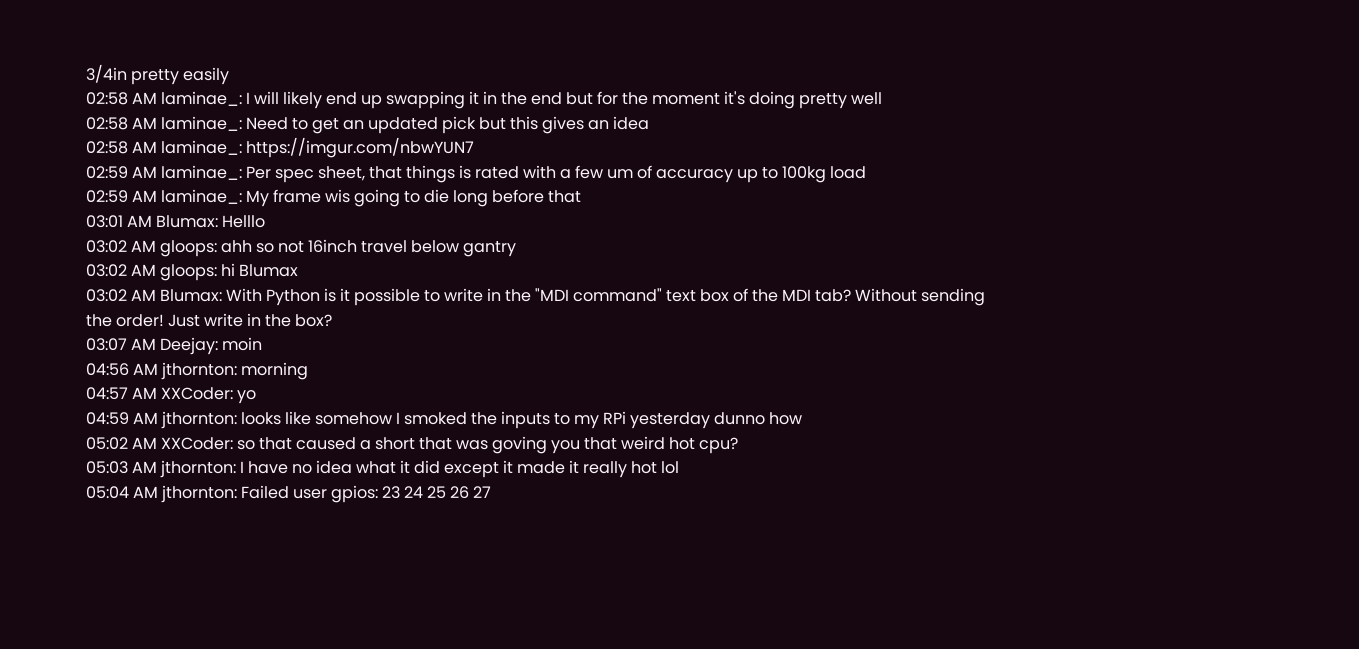3/4in pretty easily
02:58 AM laminae_: I will likely end up swapping it in the end but for the moment it's doing pretty well
02:58 AM laminae_: Need to get an updated pick but this gives an idea
02:58 AM laminae_: https://imgur.com/nbwYUN7
02:59 AM laminae_: Per spec sheet, that things is rated with a few um of accuracy up to 100kg load
02:59 AM laminae_: My frame wis going to die long before that
03:01 AM Blumax: Helllo
03:02 AM gloops: ahh so not 16inch travel below gantry
03:02 AM gloops: hi Blumax
03:02 AM Blumax: With Python is it possible to write in the "MDI command" text box of the MDI tab? Without sending the order! Just write in the box?
03:07 AM Deejay: moin
04:56 AM jthornton: morning
04:57 AM XXCoder: yo
04:59 AM jthornton: looks like somehow I smoked the inputs to my RPi yesterday dunno how
05:02 AM XXCoder: so that caused a short that was goving you that weird hot cpu?
05:03 AM jthornton: I have no idea what it did except it made it really hot lol
05:04 AM jthornton: Failed user gpios: 23 24 25 26 27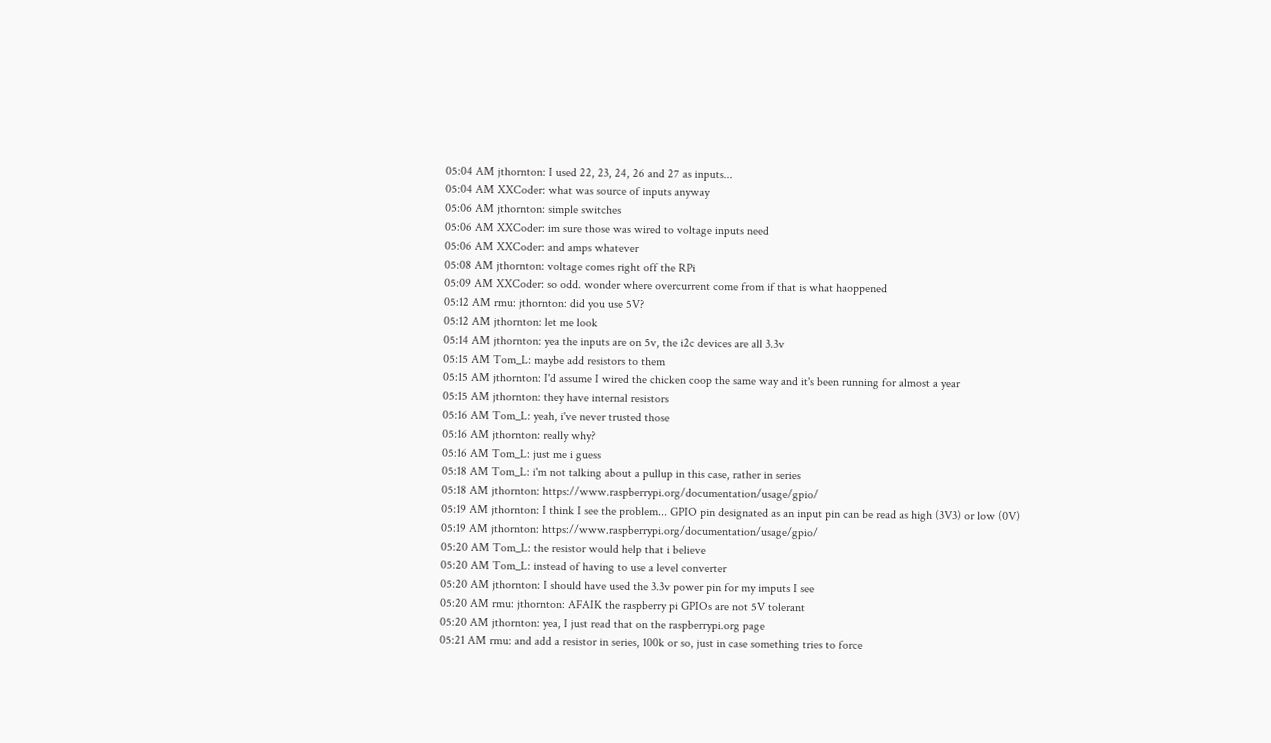05:04 AM jthornton: I used 22, 23, 24, 26 and 27 as inputs...
05:04 AM XXCoder: what was source of inputs anyway
05:06 AM jthornton: simple switches
05:06 AM XXCoder: im sure those was wired to voltage inputs need
05:06 AM XXCoder: and amps whatever
05:08 AM jthornton: voltage comes right off the RPi
05:09 AM XXCoder: so odd. wonder where overcurrent come from if that is what haoppened
05:12 AM rmu: jthornton: did you use 5V?
05:12 AM jthornton: let me look
05:14 AM jthornton: yea the inputs are on 5v, the i2c devices are all 3.3v
05:15 AM Tom_L: maybe add resistors to them
05:15 AM jthornton: I'd assume I wired the chicken coop the same way and it's been running for almost a year
05:15 AM jthornton: they have internal resistors
05:16 AM Tom_L: yeah, i've never trusted those
05:16 AM jthornton: really why?
05:16 AM Tom_L: just me i guess
05:18 AM Tom_L: i'm not talking about a pullup in this case, rather in series
05:18 AM jthornton: https://www.raspberrypi.org/documentation/usage/gpio/
05:19 AM jthornton: I think I see the problem... GPIO pin designated as an input pin can be read as high (3V3) or low (0V)
05:19 AM jthornton: https://www.raspberrypi.org/documentation/usage/gpio/
05:20 AM Tom_L: the resistor would help that i believe
05:20 AM Tom_L: instead of having to use a level converter
05:20 AM jthornton: I should have used the 3.3v power pin for my imputs I see
05:20 AM rmu: jthornton: AFAIK the raspberry pi GPIOs are not 5V tolerant
05:20 AM jthornton: yea, I just read that on the raspberrypi.org page
05:21 AM rmu: and add a resistor in series, 100k or so, just in case something tries to force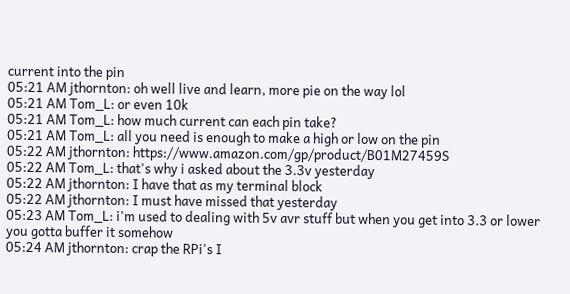current into the pin
05:21 AM jthornton: oh well live and learn, more pie on the way lol
05:21 AM Tom_L: or even 10k
05:21 AM Tom_L: how much current can each pin take?
05:21 AM Tom_L: all you need is enough to make a high or low on the pin
05:22 AM jthornton: https://www.amazon.com/gp/product/B01M27459S
05:22 AM Tom_L: that's why i asked about the 3.3v yesterday
05:22 AM jthornton: I have that as my terminal block
05:22 AM jthornton: I must have missed that yesterday
05:23 AM Tom_L: i'm used to dealing with 5v avr stuff but when you get into 3.3 or lower you gotta buffer it somehow
05:24 AM jthornton: crap the RPi's I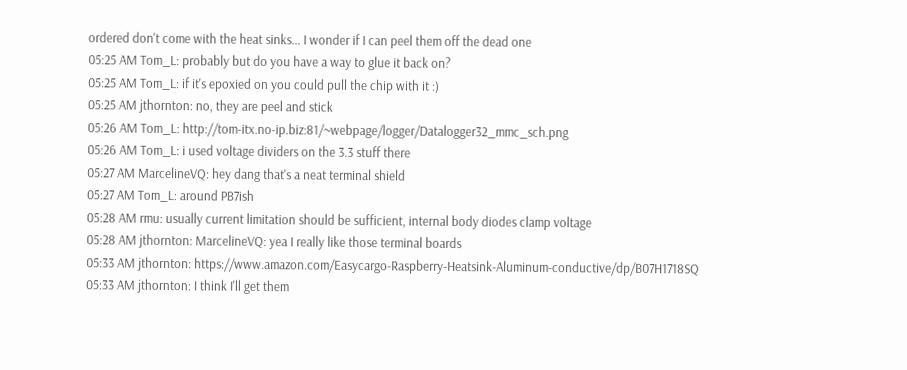ordered don't come with the heat sinks... I wonder if I can peel them off the dead one
05:25 AM Tom_L: probably but do you have a way to glue it back on?
05:25 AM Tom_L: if it's epoxied on you could pull the chip with it :)
05:25 AM jthornton: no, they are peel and stick
05:26 AM Tom_L: http://tom-itx.no-ip.biz:81/~webpage/logger/Datalogger32_mmc_sch.png
05:26 AM Tom_L: i used voltage dividers on the 3.3 stuff there
05:27 AM MarcelineVQ: hey dang that's a neat terminal shield
05:27 AM Tom_L: around PB7ish
05:28 AM rmu: usually current limitation should be sufficient, internal body diodes clamp voltage
05:28 AM jthornton: MarcelineVQ: yea I really like those terminal boards
05:33 AM jthornton: https://www.amazon.com/Easycargo-Raspberry-Heatsink-Aluminum-conductive/dp/B07H1718SQ
05:33 AM jthornton: I think I'll get them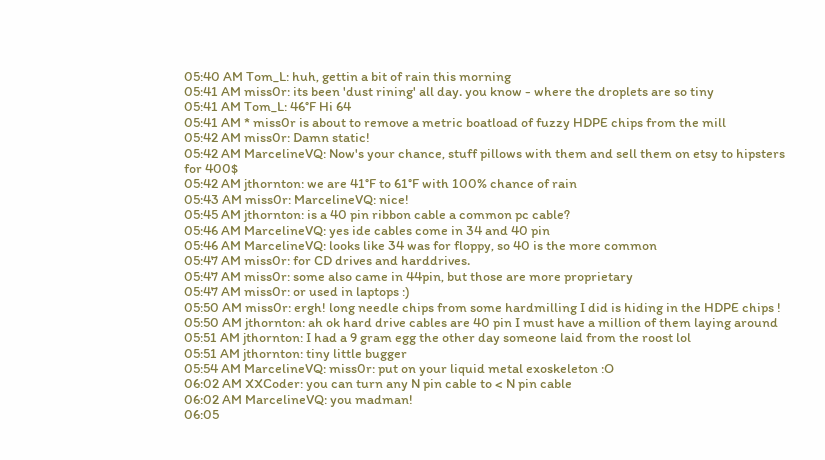05:40 AM Tom_L: huh, gettin a bit of rain this morning
05:41 AM miss0r: its been 'dust rining' all day. you know - where the droplets are so tiny
05:41 AM Tom_L: 46°F Hi 64
05:41 AM * miss0r is about to remove a metric boatload of fuzzy HDPE chips from the mill
05:42 AM miss0r: Damn static!
05:42 AM MarcelineVQ: Now's your chance, stuff pillows with them and sell them on etsy to hipsters for 400$
05:42 AM jthornton: we are 41°F to 61°F with 100% chance of rain
05:43 AM miss0r: MarcelineVQ: nice!
05:45 AM jthornton: is a 40 pin ribbon cable a common pc cable?
05:46 AM MarcelineVQ: yes ide cables come in 34 and 40 pin
05:46 AM MarcelineVQ: looks like 34 was for floppy, so 40 is the more common
05:47 AM miss0r: for CD drives and harddrives.
05:47 AM miss0r: some also came in 44pin, but those are more proprietary
05:47 AM miss0r: or used in laptops :)
05:50 AM miss0r: ergh! long needle chips from some hardmilling I did is hiding in the HDPE chips !
05:50 AM jthornton: ah ok hard drive cables are 40 pin I must have a million of them laying around
05:51 AM jthornton: I had a 9 gram egg the other day someone laid from the roost lol
05:51 AM jthornton: tiny little bugger
05:54 AM MarcelineVQ: miss0r: put on your liquid metal exoskeleton :O
06:02 AM XXCoder: you can turn any N pin cable to < N pin cable
06:02 AM MarcelineVQ: you madman!
06:05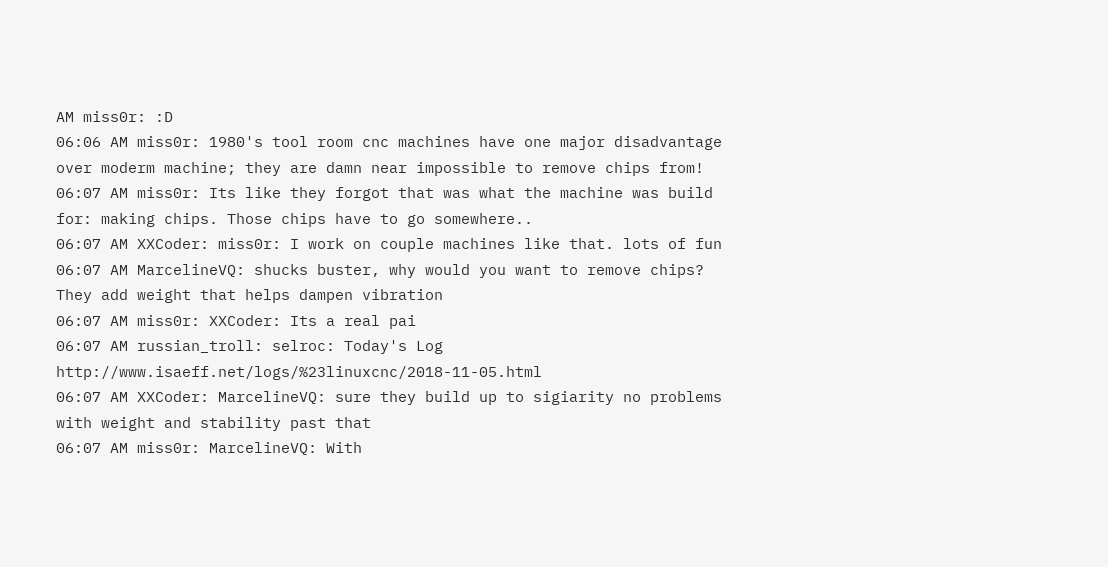AM miss0r: :D
06:06 AM miss0r: 1980's tool room cnc machines have one major disadvantage over moderm machine; they are damn near impossible to remove chips from!
06:07 AM miss0r: Its like they forgot that was what the machine was build for: making chips. Those chips have to go somewhere..
06:07 AM XXCoder: miss0r: I work on couple machines like that. lots of fun
06:07 AM MarcelineVQ: shucks buster, why would you want to remove chips? They add weight that helps dampen vibration
06:07 AM miss0r: XXCoder: Its a real pai
06:07 AM russian_troll: selroc: Today's Log http://www.isaeff.net/logs/%23linuxcnc/2018-11-05.html
06:07 AM XXCoder: MarcelineVQ: sure they build up to sigiarity no problems with weight and stability past that
06:07 AM miss0r: MarcelineVQ: With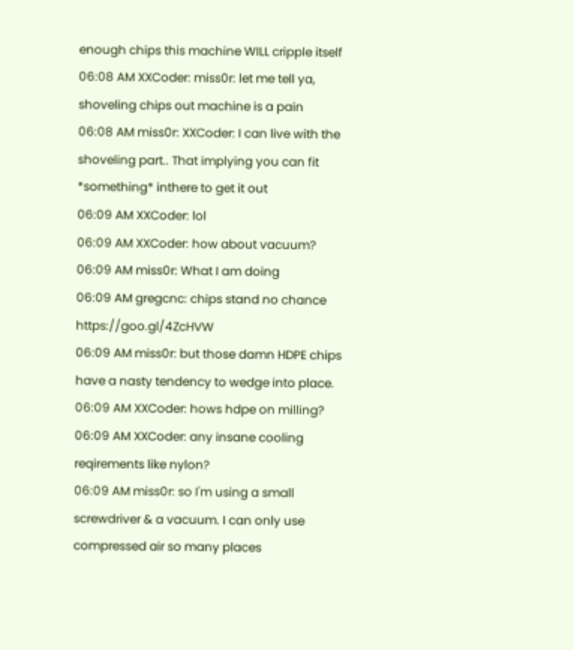enough chips this machine WILL cripple itself
06:08 AM XXCoder: miss0r: let me tell ya, shoveling chips out machine is a pain
06:08 AM miss0r: XXCoder: I can live with the shoveling part.. That implying you can fit *something* inthere to get it out
06:09 AM XXCoder: lol
06:09 AM XXCoder: how about vacuum?
06:09 AM miss0r: What I am doing
06:09 AM gregcnc: chips stand no chance https://goo.gl/4ZcHVW
06:09 AM miss0r: but those damn HDPE chips have a nasty tendency to wedge into place.
06:09 AM XXCoder: hows hdpe on milling?
06:09 AM XXCoder: any insane cooling reqirements like nylon?
06:09 AM miss0r: so I'm using a small screwdriver & a vacuum. I can only use compressed air so many places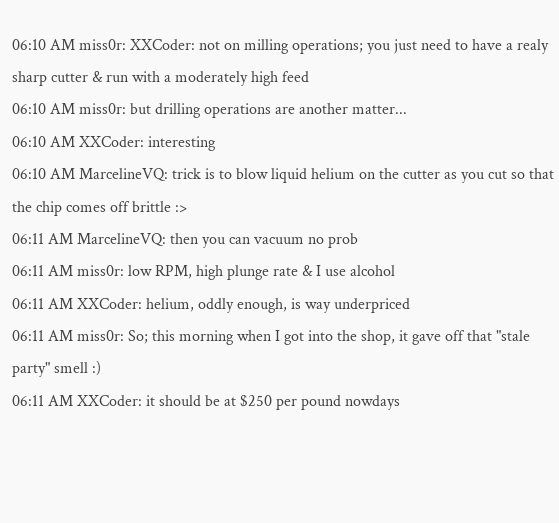06:10 AM miss0r: XXCoder: not on milling operations; you just need to have a realy sharp cutter & run with a moderately high feed
06:10 AM miss0r: but drilling operations are another matter...
06:10 AM XXCoder: interesting
06:10 AM MarcelineVQ: trick is to blow liquid helium on the cutter as you cut so that the chip comes off brittle :>
06:11 AM MarcelineVQ: then you can vacuum no prob
06:11 AM miss0r: low RPM, high plunge rate & I use alcohol
06:11 AM XXCoder: helium, oddly enough, is way underpriced
06:11 AM miss0r: So; this morning when I got into the shop, it gave off that "stale party" smell :)
06:11 AM XXCoder: it should be at $250 per pound nowdays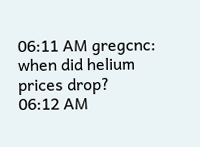06:11 AM gregcnc: when did helium prices drop?
06:12 AM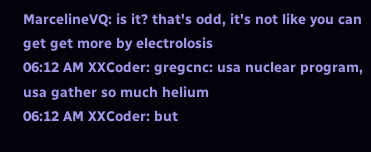MarcelineVQ: is it? that's odd, it's not like you can get get more by electrolosis
06:12 AM XXCoder: gregcnc: usa nuclear program, usa gather so much helium
06:12 AM XXCoder: but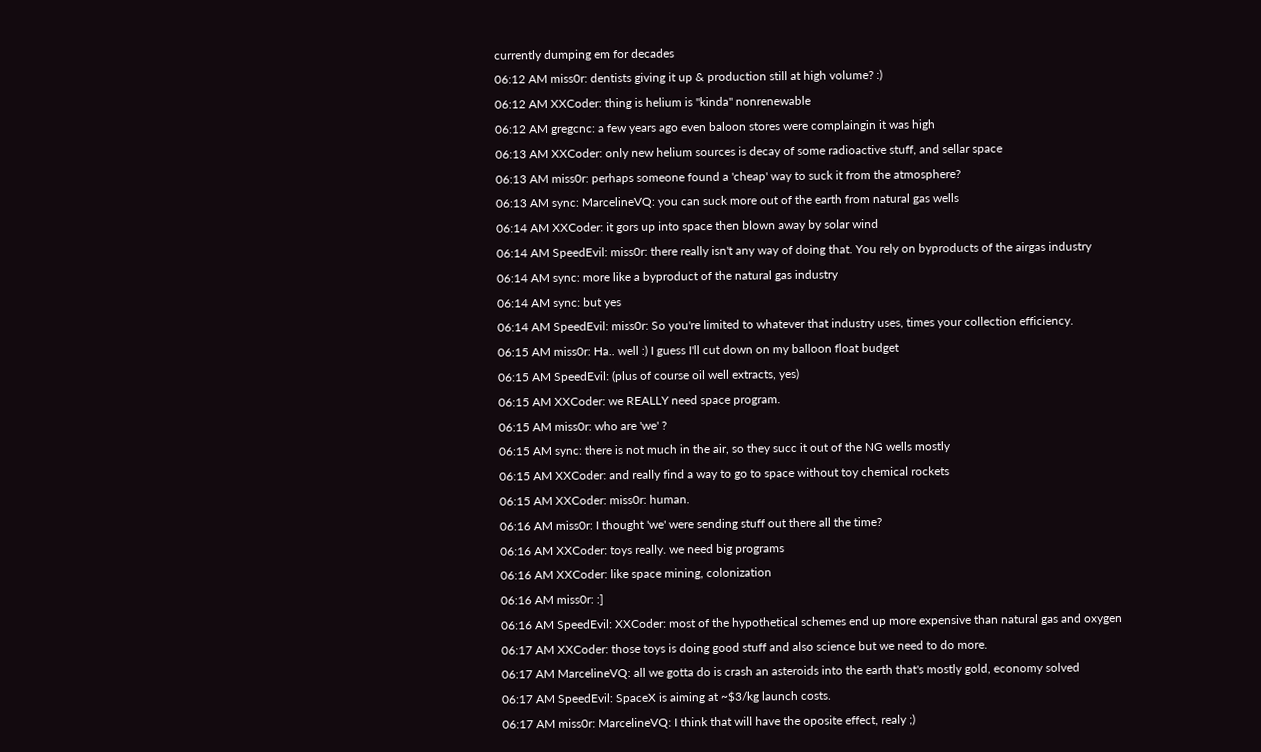currently dumping em for decades
06:12 AM miss0r: dentists giving it up & production still at high volume? :)
06:12 AM XXCoder: thing is helium is "kinda" nonrenewable
06:12 AM gregcnc: a few years ago even baloon stores were complaingin it was high
06:13 AM XXCoder: only new helium sources is decay of some radioactive stuff, and sellar space
06:13 AM miss0r: perhaps someone found a 'cheap' way to suck it from the atmosphere?
06:13 AM sync: MarcelineVQ: you can suck more out of the earth from natural gas wells
06:14 AM XXCoder: it gors up into space then blown away by solar wind
06:14 AM SpeedEvil: miss0r: there really isn't any way of doing that. You rely on byproducts of the airgas industry
06:14 AM sync: more like a byproduct of the natural gas industry
06:14 AM sync: but yes
06:14 AM SpeedEvil: miss0r: So you're limited to whatever that industry uses, times your collection efficiency.
06:15 AM miss0r: Ha.. well :) I guess I'll cut down on my balloon float budget
06:15 AM SpeedEvil: (plus of course oil well extracts, yes)
06:15 AM XXCoder: we REALLY need space program.
06:15 AM miss0r: who are 'we' ?
06:15 AM sync: there is not much in the air, so they succ it out of the NG wells mostly
06:15 AM XXCoder: and really find a way to go to space without toy chemical rockets
06:15 AM XXCoder: miss0r: human.
06:16 AM miss0r: I thought 'we' were sending stuff out there all the time?
06:16 AM XXCoder: toys really. we need big programs
06:16 AM XXCoder: like space mining, colonization
06:16 AM miss0r: :]
06:16 AM SpeedEvil: XXCoder: most of the hypothetical schemes end up more expensive than natural gas and oxygen
06:17 AM XXCoder: those toys is doing good stuff and also science but we need to do more.
06:17 AM MarcelineVQ: all we gotta do is crash an asteroids into the earth that's mostly gold, economy solved
06:17 AM SpeedEvil: SpaceX is aiming at ~$3/kg launch costs.
06:17 AM miss0r: MarcelineVQ: I think that will have the oposite effect, realy ;)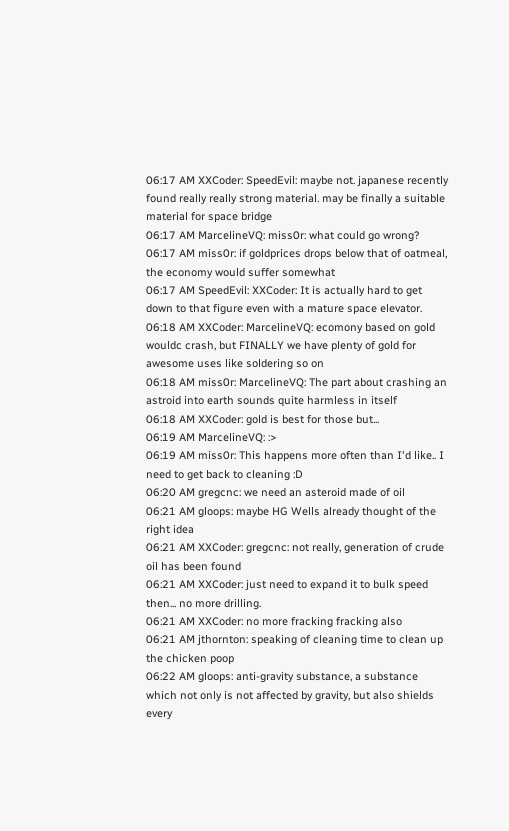06:17 AM XXCoder: SpeedEvil: maybe not. japanese recently found really really strong material. may be finally a suitable material for space bridge
06:17 AM MarcelineVQ: miss0r: what could go wrong?
06:17 AM miss0r: if goldprices drops below that of oatmeal, the economy would suffer somewhat
06:17 AM SpeedEvil: XXCoder: It is actually hard to get down to that figure even with a mature space elevator.
06:18 AM XXCoder: MarcelineVQ: ecomony based on gold wouldc crash, but FINALLY we have plenty of gold for awesome uses like soldering so on
06:18 AM miss0r: MarcelineVQ: The part about crashing an astroid into earth sounds quite harmless in itself
06:18 AM XXCoder: gold is best for those but...
06:19 AM MarcelineVQ: :>
06:19 AM miss0r: This happens more often than I'd like.. I need to get back to cleaning :D
06:20 AM gregcnc: we need an asteroid made of oil
06:21 AM gloops: maybe HG Wells already thought of the right idea
06:21 AM XXCoder: gregcnc: not really, generation of crude oil has been found
06:21 AM XXCoder: just need to expand it to bulk speed then... no more drilling.
06:21 AM XXCoder: no more fracking fracking also
06:21 AM jthornton: speaking of cleaning time to clean up the chicken poop
06:22 AM gloops: anti-gravity substance, a substance which not only is not affected by gravity, but also shields every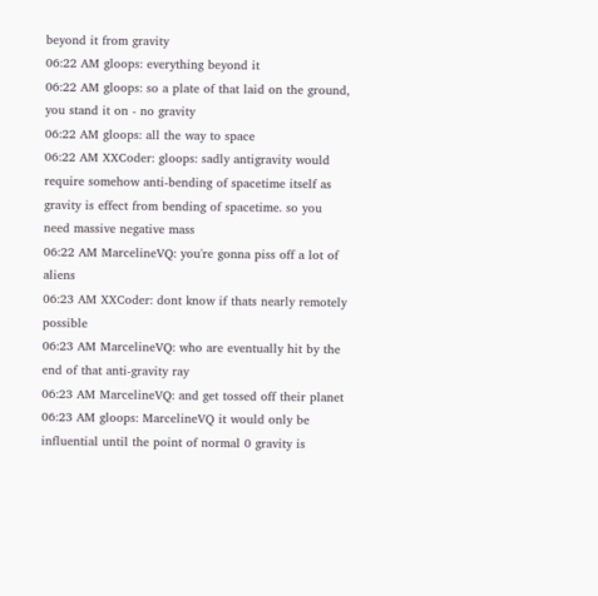beyond it from gravity
06:22 AM gloops: everything beyond it
06:22 AM gloops: so a plate of that laid on the ground, you stand it on - no gravity
06:22 AM gloops: all the way to space
06:22 AM XXCoder: gloops: sadly antigravity would require somehow anti-bending of spacetime itself as gravity is effect from bending of spacetime. so you need massive negative mass
06:22 AM MarcelineVQ: you're gonna piss off a lot of aliens
06:23 AM XXCoder: dont know if thats nearly remotely possible
06:23 AM MarcelineVQ: who are eventually hit by the end of that anti-gravity ray
06:23 AM MarcelineVQ: and get tossed off their planet
06:23 AM gloops: MarcelineVQ it would only be influential until the point of normal 0 gravity is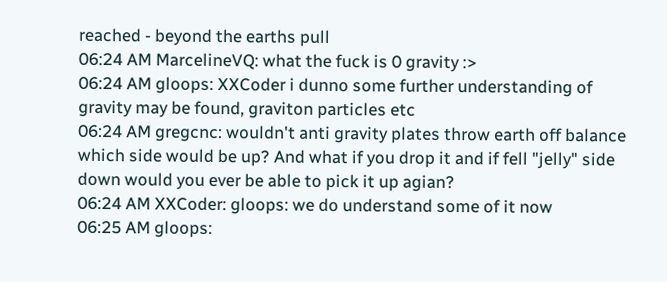reached - beyond the earths pull
06:24 AM MarcelineVQ: what the fuck is 0 gravity :>
06:24 AM gloops: XXCoder i dunno some further understanding of gravity may be found, graviton particles etc
06:24 AM gregcnc: wouldn't anti gravity plates throw earth off balance which side would be up? And what if you drop it and if fell "jelly" side down would you ever be able to pick it up agian?
06:24 AM XXCoder: gloops: we do understand some of it now
06:25 AM gloops: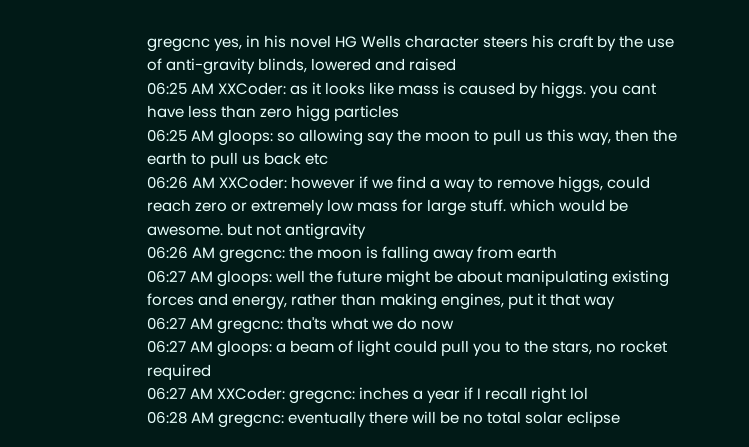gregcnc yes, in his novel HG Wells character steers his craft by the use of anti-gravity blinds, lowered and raised
06:25 AM XXCoder: as it looks like mass is caused by higgs. you cant have less than zero higg particles
06:25 AM gloops: so allowing say the moon to pull us this way, then the earth to pull us back etc
06:26 AM XXCoder: however if we find a way to remove higgs, could reach zero or extremely low mass for large stuff. which would be awesome. but not antigravity
06:26 AM gregcnc: the moon is falling away from earth
06:27 AM gloops: well the future might be about manipulating existing forces and energy, rather than making engines, put it that way
06:27 AM gregcnc: tha'ts what we do now
06:27 AM gloops: a beam of light could pull you to the stars, no rocket required
06:27 AM XXCoder: gregcnc: inches a year if I recall right lol
06:28 AM gregcnc: eventually there will be no total solar eclipse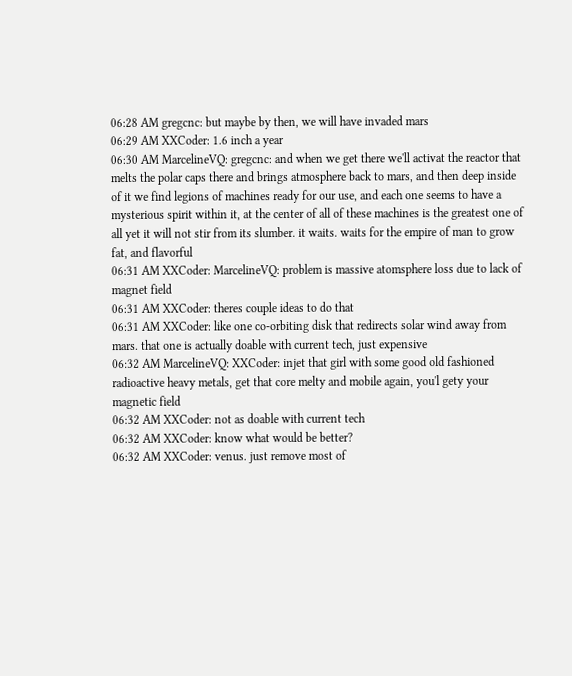06:28 AM gregcnc: but maybe by then, we will have invaded mars
06:29 AM XXCoder: 1.6 inch a year
06:30 AM MarcelineVQ: gregcnc: and when we get there we'll activat the reactor that melts the polar caps there and brings atmosphere back to mars, and then deep inside of it we find legions of machines ready for our use, and each one seems to have a mysterious spirit within it, at the center of all of these machines is the greatest one of all yet it will not stir from its slumber. it waits. waits for the empire of man to grow fat, and flavorful
06:31 AM XXCoder: MarcelineVQ: problem is massive atomsphere loss due to lack of magnet field
06:31 AM XXCoder: theres couple ideas to do that
06:31 AM XXCoder: like one co-orbiting disk that redirects solar wind away from mars. that one is actually doable with current tech, just expensive
06:32 AM MarcelineVQ: XXCoder: injet that girl with some good old fashioned radioactive heavy metals, get that core melty and mobile again, you'l gety your magnetic field
06:32 AM XXCoder: not as doable with current tech
06:32 AM XXCoder: know what would be better?
06:32 AM XXCoder: venus. just remove most of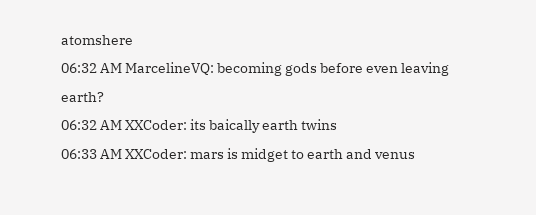atomshere
06:32 AM MarcelineVQ: becoming gods before even leaving earth?
06:32 AM XXCoder: its baically earth twins
06:33 AM XXCoder: mars is midget to earth and venus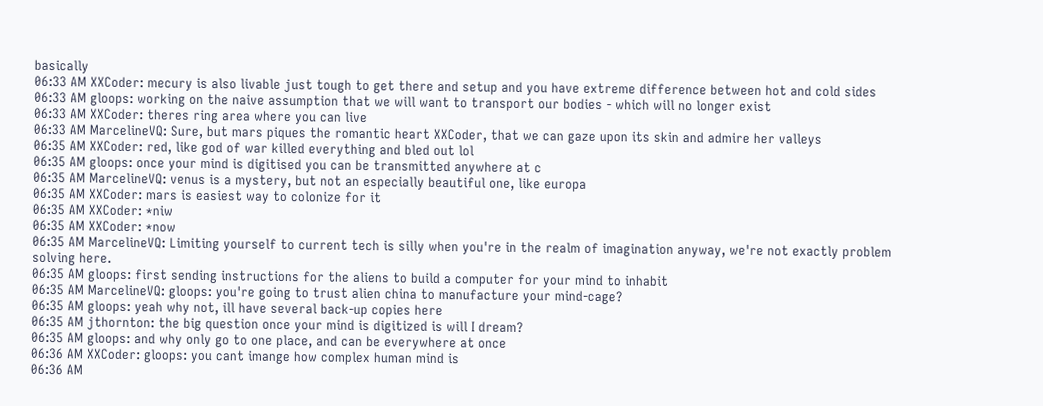basically
06:33 AM XXCoder: mecury is also livable just tough to get there and setup and you have extreme difference between hot and cold sides
06:33 AM gloops: working on the naive assumption that we will want to transport our bodies - which will no longer exist
06:33 AM XXCoder: theres ring area where you can live
06:33 AM MarcelineVQ: Sure, but mars piques the romantic heart XXCoder, that we can gaze upon its skin and admire her valleys
06:35 AM XXCoder: red, like god of war killed everything and bled out lol
06:35 AM gloops: once your mind is digitised you can be transmitted anywhere at c
06:35 AM MarcelineVQ: venus is a mystery, but not an especially beautiful one, like europa
06:35 AM XXCoder: mars is easiest way to colonize for it
06:35 AM XXCoder: *niw
06:35 AM XXCoder: *now
06:35 AM MarcelineVQ: Limiting yourself to current tech is silly when you're in the realm of imagination anyway, we're not exactly problem solving here.
06:35 AM gloops: first sending instructions for the aliens to build a computer for your mind to inhabit
06:35 AM MarcelineVQ: gloops: you're going to trust alien china to manufacture your mind-cage?
06:35 AM gloops: yeah why not, ill have several back-up copies here
06:35 AM jthornton: the big question once your mind is digitized is will I dream?
06:35 AM gloops: and why only go to one place, and can be everywhere at once
06:36 AM XXCoder: gloops: you cant imange how complex human mind is
06:36 AM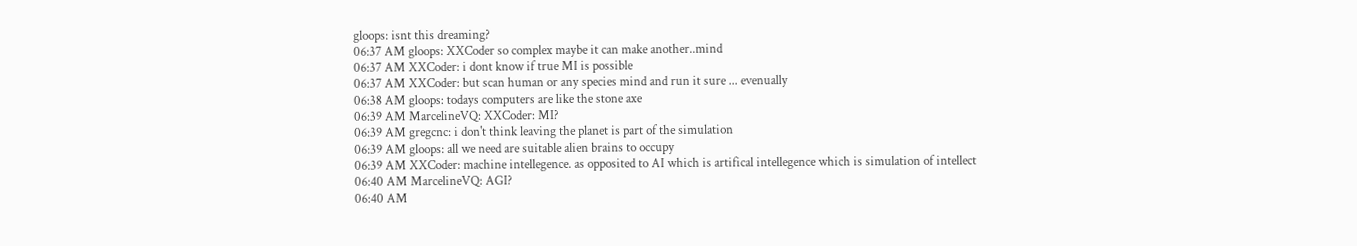gloops: isnt this dreaming?
06:37 AM gloops: XXCoder so complex maybe it can make another..mind
06:37 AM XXCoder: i dont know if true MI is possible
06:37 AM XXCoder: but scan human or any species mind and run it sure ... evenually
06:38 AM gloops: todays computers are like the stone axe
06:39 AM MarcelineVQ: XXCoder: MI?
06:39 AM gregcnc: i don't think leaving the planet is part of the simulation
06:39 AM gloops: all we need are suitable alien brains to occupy
06:39 AM XXCoder: machine intellegence. as opposited to AI which is artifical intellegence which is simulation of intellect
06:40 AM MarcelineVQ: AGI?
06:40 AM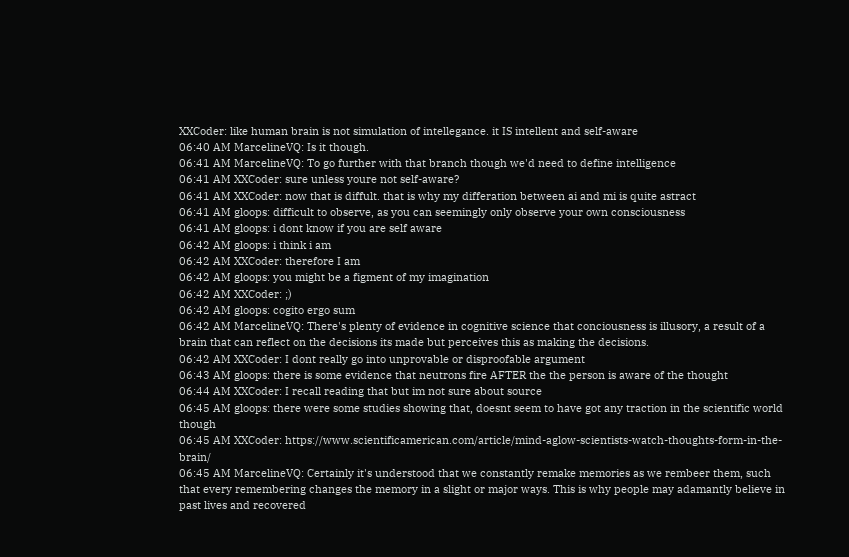XXCoder: like human brain is not simulation of intellegance. it IS intellent and self-aware
06:40 AM MarcelineVQ: Is it though.
06:41 AM MarcelineVQ: To go further with that branch though we'd need to define intelligence
06:41 AM XXCoder: sure unless youre not self-aware?
06:41 AM XXCoder: now that is diffult. that is why my differation between ai and mi is quite astract
06:41 AM gloops: difficult to observe, as you can seemingly only observe your own consciousness
06:41 AM gloops: i dont know if you are self aware
06:42 AM gloops: i think i am
06:42 AM XXCoder: therefore I am
06:42 AM gloops: you might be a figment of my imagination
06:42 AM XXCoder: ;)
06:42 AM gloops: cogito ergo sum
06:42 AM MarcelineVQ: There's plenty of evidence in cognitive science that conciousness is illusory, a result of a brain that can reflect on the decisions its made but perceives this as making the decisions.
06:42 AM XXCoder: I dont really go into unprovable or disproofable argument
06:43 AM gloops: there is some evidence that neutrons fire AFTER the the person is aware of the thought
06:44 AM XXCoder: I recall reading that but im not sure about source
06:45 AM gloops: there were some studies showing that, doesnt seem to have got any traction in the scientific world though
06:45 AM XXCoder: https://www.scientificamerican.com/article/mind-aglow-scientists-watch-thoughts-form-in-the-brain/
06:45 AM MarcelineVQ: Certainly it's understood that we constantly remake memories as we rembeer them, such that every remembering changes the memory in a slight or major ways. This is why people may adamantly believe in past lives and recovered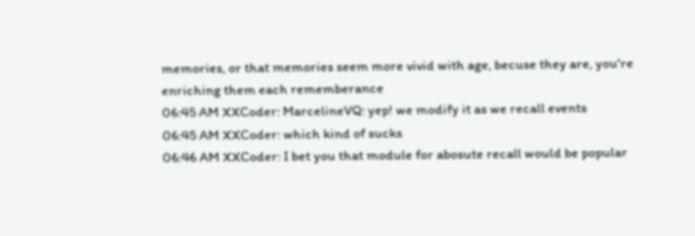memories, or that memories seem more vivid with age, becuse they are, you're enriching them each rememberance
06:45 AM XXCoder: MarcelineVQ: yep! we modify it as we recall events
06:45 AM XXCoder: which kind of sucks
06:46 AM XXCoder: I bet you that module for abosute recall would be popular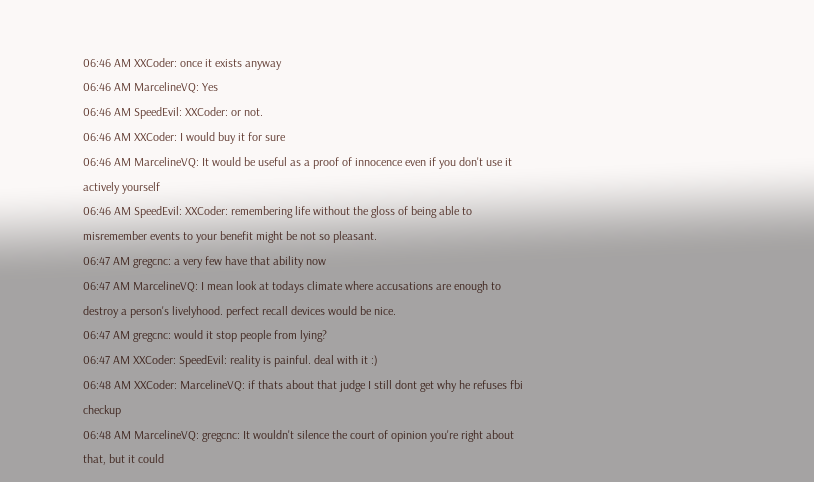06:46 AM XXCoder: once it exists anyway
06:46 AM MarcelineVQ: Yes
06:46 AM SpeedEvil: XXCoder: or not.
06:46 AM XXCoder: I would buy it for sure
06:46 AM MarcelineVQ: It would be useful as a proof of innocence even if you don't use it actively yourself
06:46 AM SpeedEvil: XXCoder: remembering life without the gloss of being able to misremember events to your benefit might be not so pleasant.
06:47 AM gregcnc: a very few have that ability now
06:47 AM MarcelineVQ: I mean look at todays climate where accusations are enough to destroy a person's livelyhood. perfect recall devices would be nice.
06:47 AM gregcnc: would it stop people from lying?
06:47 AM XXCoder: SpeedEvil: reality is painful. deal with it :)
06:48 AM XXCoder: MarcelineVQ: if thats about that judge I still dont get why he refuses fbi checkup
06:48 AM MarcelineVQ: gregcnc: It wouldn't silence the court of opinion you're right about that, but it could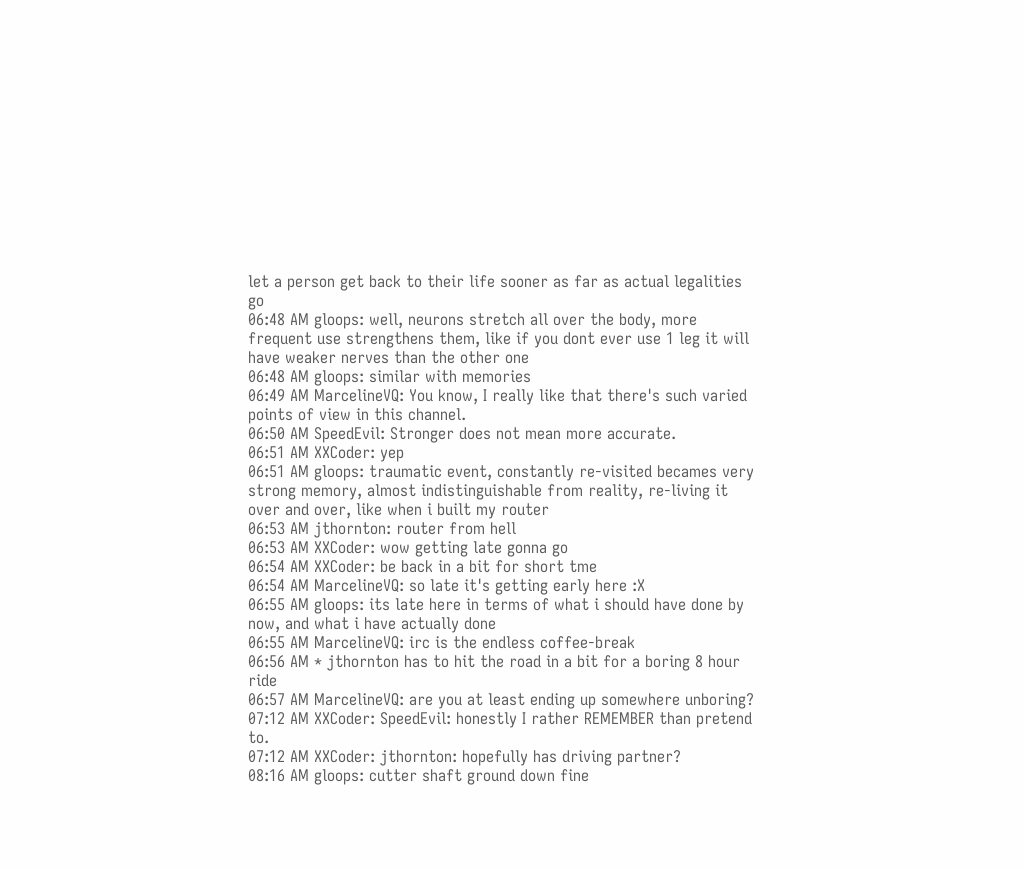let a person get back to their life sooner as far as actual legalities go
06:48 AM gloops: well, neurons stretch all over the body, more frequent use strengthens them, like if you dont ever use 1 leg it will have weaker nerves than the other one
06:48 AM gloops: similar with memories
06:49 AM MarcelineVQ: You know, I really like that there's such varied points of view in this channel.
06:50 AM SpeedEvil: Stronger does not mean more accurate.
06:51 AM XXCoder: yep
06:51 AM gloops: traumatic event, constantly re-visited becames very strong memory, almost indistinguishable from reality, re-living it over and over, like when i built my router
06:53 AM jthornton: router from hell
06:53 AM XXCoder: wow getting late gonna go
06:54 AM XXCoder: be back in a bit for short tme
06:54 AM MarcelineVQ: so late it's getting early here :X
06:55 AM gloops: its late here in terms of what i should have done by now, and what i have actually done
06:55 AM MarcelineVQ: irc is the endless coffee-break
06:56 AM * jthornton has to hit the road in a bit for a boring 8 hour ride
06:57 AM MarcelineVQ: are you at least ending up somewhere unboring?
07:12 AM XXCoder: SpeedEvil: honestly I rather REMEMBER than pretend to.
07:12 AM XXCoder: jthornton: hopefully has driving partner?
08:16 AM gloops: cutter shaft ground down fine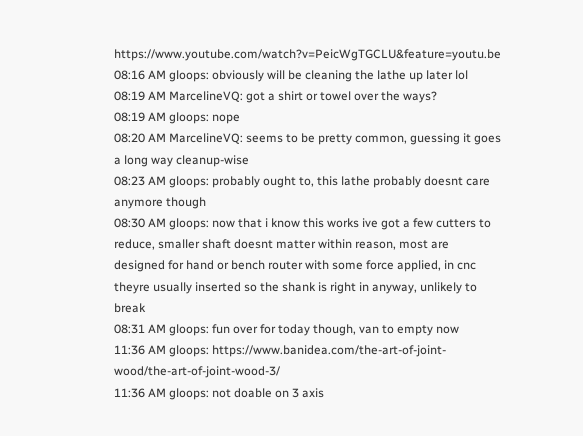https://www.youtube.com/watch?v=PeicWgTGCLU&feature=youtu.be
08:16 AM gloops: obviously will be cleaning the lathe up later lol
08:19 AM MarcelineVQ: got a shirt or towel over the ways?
08:19 AM gloops: nope
08:20 AM MarcelineVQ: seems to be pretty common, guessing it goes a long way cleanup-wise
08:23 AM gloops: probably ought to, this lathe probably doesnt care anymore though
08:30 AM gloops: now that i know this works ive got a few cutters to reduce, smaller shaft doesnt matter within reason, most are designed for hand or bench router with some force applied, in cnc theyre usually inserted so the shank is right in anyway, unlikely to break
08:31 AM gloops: fun over for today though, van to empty now
11:36 AM gloops: https://www.banidea.com/the-art-of-joint-wood/the-art-of-joint-wood-3/
11:36 AM gloops: not doable on 3 axis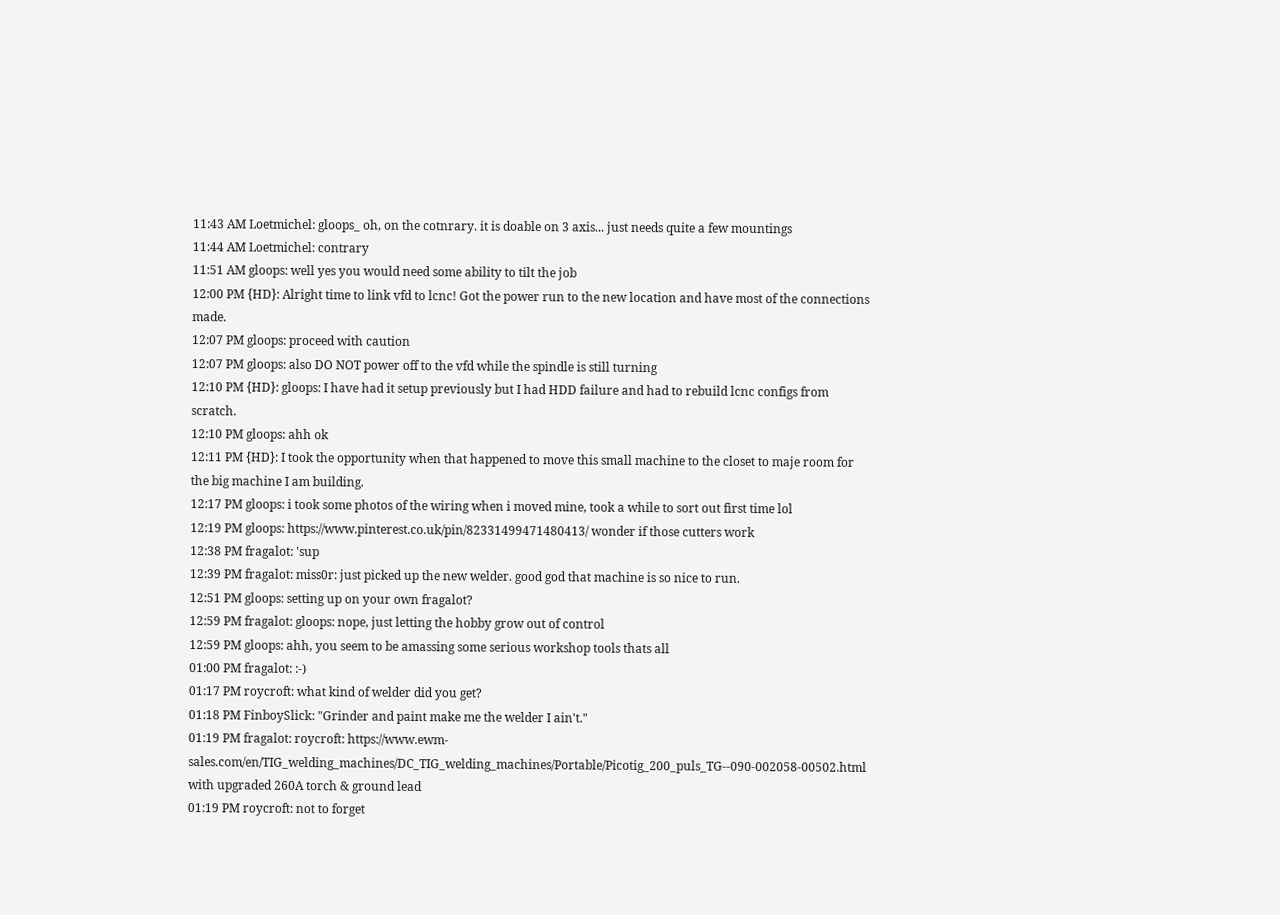11:43 AM Loetmichel: gloops_ oh, on the cotnrary. it is doable on 3 axis... just needs quite a few mountings
11:44 AM Loetmichel: contrary
11:51 AM gloops: well yes you would need some ability to tilt the job
12:00 PM {HD}: Alright time to link vfd to lcnc! Got the power run to the new location and have most of the connections made.
12:07 PM gloops: proceed with caution
12:07 PM gloops: also DO NOT power off to the vfd while the spindle is still turning
12:10 PM {HD}: gloops: I have had it setup previously but I had HDD failure and had to rebuild lcnc configs from scratch.
12:10 PM gloops: ahh ok
12:11 PM {HD}: I took the opportunity when that happened to move this small machine to the closet to maje room for the big machine I am building.
12:17 PM gloops: i took some photos of the wiring when i moved mine, took a while to sort out first time lol
12:19 PM gloops: https://www.pinterest.co.uk/pin/82331499471480413/ wonder if those cutters work
12:38 PM fragalot: 'sup
12:39 PM fragalot: miss0r: just picked up the new welder. good god that machine is so nice to run.
12:51 PM gloops: setting up on your own fragalot?
12:59 PM fragalot: gloops: nope, just letting the hobby grow out of control
12:59 PM gloops: ahh, you seem to be amassing some serious workshop tools thats all
01:00 PM fragalot: :-)
01:17 PM roycroft: what kind of welder did you get?
01:18 PM FinboySlick: "Grinder and paint make me the welder I ain't."
01:19 PM fragalot: roycroft: https://www.ewm-sales.com/en/TIG_welding_machines/DC_TIG_welding_machines/Portable/Picotig_200_puls_TG--090-002058-00502.html with upgraded 260A torch & ground lead
01:19 PM roycroft: not to forget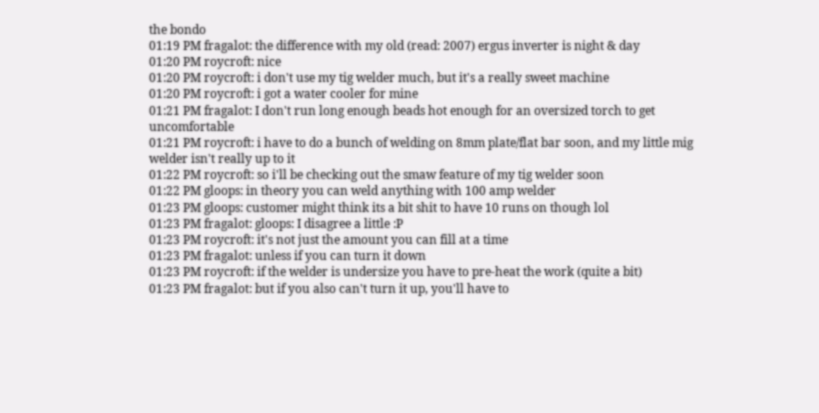the bondo
01:19 PM fragalot: the difference with my old (read: 2007) ergus inverter is night & day
01:20 PM roycroft: nice
01:20 PM roycroft: i don't use my tig welder much, but it's a really sweet machine
01:20 PM roycroft: i got a water cooler for mine
01:21 PM fragalot: I don't run long enough beads hot enough for an oversized torch to get uncomfortable
01:21 PM roycroft: i have to do a bunch of welding on 8mm plate/flat bar soon, and my little mig welder isn't really up to it
01:22 PM roycroft: so i'll be checking out the smaw feature of my tig welder soon
01:22 PM gloops: in theory you can weld anything with 100 amp welder
01:23 PM gloops: customer might think its a bit shit to have 10 runs on though lol
01:23 PM fragalot: gloops: I disagree a little :P
01:23 PM roycroft: it's not just the amount you can fill at a time
01:23 PM fragalot: unless if you can turn it down
01:23 PM roycroft: if the welder is undersize you have to pre-heat the work (quite a bit)
01:23 PM fragalot: but if you also can't turn it up, you'll have to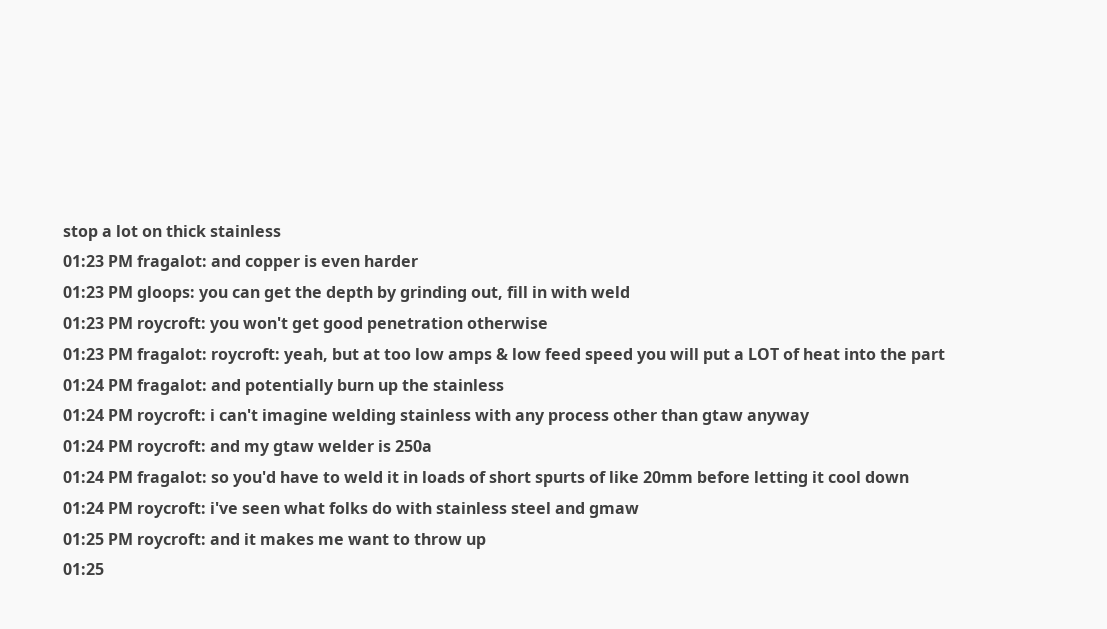stop a lot on thick stainless
01:23 PM fragalot: and copper is even harder
01:23 PM gloops: you can get the depth by grinding out, fill in with weld
01:23 PM roycroft: you won't get good penetration otherwise
01:23 PM fragalot: roycroft: yeah, but at too low amps & low feed speed you will put a LOT of heat into the part
01:24 PM fragalot: and potentially burn up the stainless
01:24 PM roycroft: i can't imagine welding stainless with any process other than gtaw anyway
01:24 PM roycroft: and my gtaw welder is 250a
01:24 PM fragalot: so you'd have to weld it in loads of short spurts of like 20mm before letting it cool down
01:24 PM roycroft: i've seen what folks do with stainless steel and gmaw
01:25 PM roycroft: and it makes me want to throw up
01:25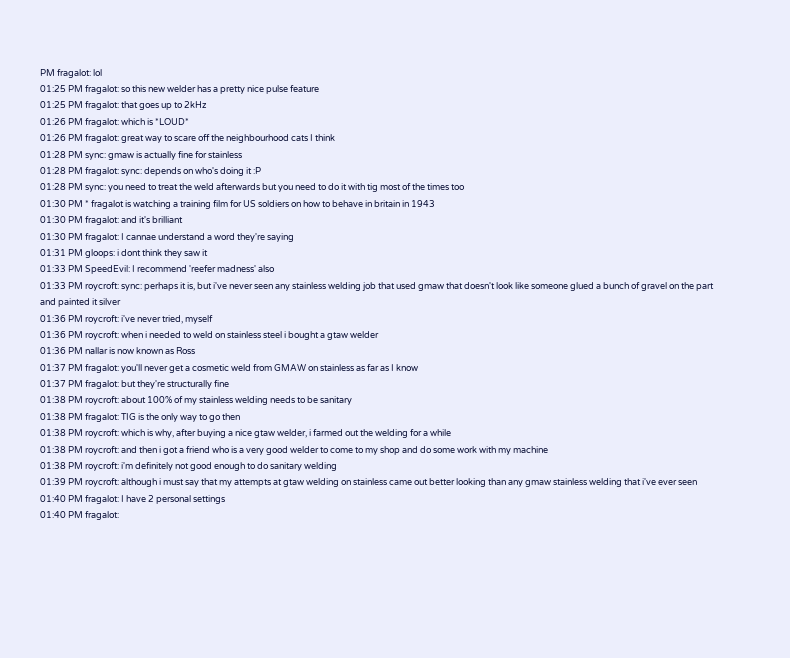PM fragalot: lol
01:25 PM fragalot: so this new welder has a pretty nice pulse feature
01:25 PM fragalot: that goes up to 2kHz
01:26 PM fragalot: which is *LOUD*
01:26 PM fragalot: great way to scare off the neighbourhood cats I think
01:28 PM sync: gmaw is actually fine for stainless
01:28 PM fragalot: sync: depends on who's doing it :P
01:28 PM sync: you need to treat the weld afterwards but you need to do it with tig most of the times too
01:30 PM * fragalot is watching a training film for US soldiers on how to behave in britain in 1943
01:30 PM fragalot: and it's brilliant
01:30 PM fragalot: I cannae understand a word they're saying
01:31 PM gloops: i dont think they saw it
01:33 PM SpeedEvil: I recommend 'reefer madness' also
01:33 PM roycroft: sync: perhaps it is, but i've never seen any stainless welding job that used gmaw that doesn't look like someone glued a bunch of gravel on the part and painted it silver
01:36 PM roycroft: i've never tried, myself
01:36 PM roycroft: when i needed to weld on stainless steel i bought a gtaw welder
01:36 PM nallar is now known as Ross
01:37 PM fragalot: you'll never get a cosmetic weld from GMAW on stainless as far as I know
01:37 PM fragalot: but they're structurally fine
01:38 PM roycroft: about 100% of my stainless welding needs to be sanitary
01:38 PM fragalot: TIG is the only way to go then
01:38 PM roycroft: which is why, after buying a nice gtaw welder, i farmed out the welding for a while
01:38 PM roycroft: and then i got a friend who is a very good welder to come to my shop and do some work with my machine
01:38 PM roycroft: i'm definitely not good enough to do sanitary welding
01:39 PM roycroft: although i must say that my attempts at gtaw welding on stainless came out better looking than any gmaw stainless welding that i've ever seen
01:40 PM fragalot: I have 2 personal settings
01:40 PM fragalot: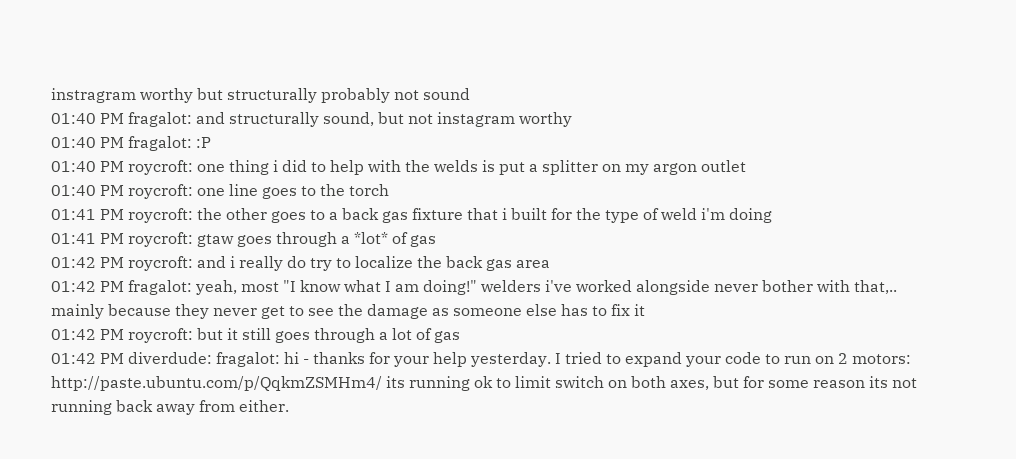instragram worthy but structurally probably not sound
01:40 PM fragalot: and structurally sound, but not instagram worthy
01:40 PM fragalot: :P
01:40 PM roycroft: one thing i did to help with the welds is put a splitter on my argon outlet
01:40 PM roycroft: one line goes to the torch
01:41 PM roycroft: the other goes to a back gas fixture that i built for the type of weld i'm doing
01:41 PM roycroft: gtaw goes through a *lot* of gas
01:42 PM roycroft: and i really do try to localize the back gas area
01:42 PM fragalot: yeah, most "I know what I am doing!" welders i've worked alongside never bother with that,.. mainly because they never get to see the damage as someone else has to fix it
01:42 PM roycroft: but it still goes through a lot of gas
01:42 PM diverdude: fragalot: hi - thanks for your help yesterday. I tried to expand your code to run on 2 motors: http://paste.ubuntu.com/p/QqkmZSMHm4/ its running ok to limit switch on both axes, but for some reason its not running back away from either.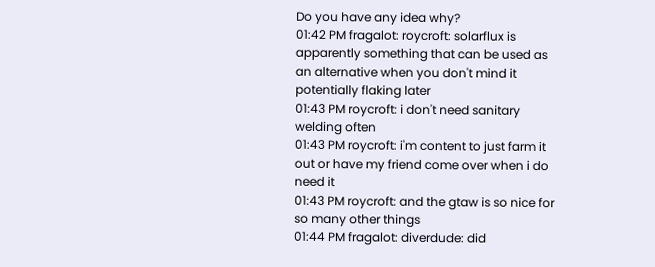Do you have any idea why?
01:42 PM fragalot: roycroft: solarflux is apparently something that can be used as an alternative when you don't mind it potentially flaking later
01:43 PM roycroft: i don't need sanitary welding often
01:43 PM roycroft: i'm content to just farm it out or have my friend come over when i do need it
01:43 PM roycroft: and the gtaw is so nice for so many other things
01:44 PM fragalot: diverdude: did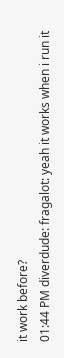it work before?
01:44 PM diverdude: fragalot: yeah it works when i run it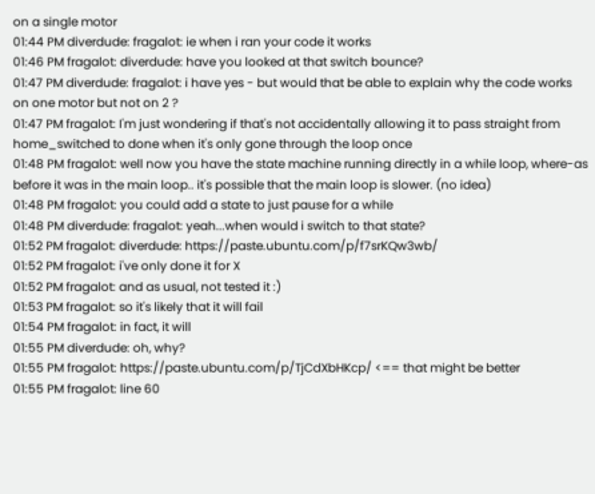on a single motor
01:44 PM diverdude: fragalot: ie when i ran your code it works
01:46 PM fragalot: diverdude: have you looked at that switch bounce?
01:47 PM diverdude: fragalot: i have yes - but would that be able to explain why the code works on one motor but not on 2 ?
01:47 PM fragalot: I'm just wondering if that's not accidentally allowing it to pass straight from home_switched to done when it's only gone through the loop once
01:48 PM fragalot: well now you have the state machine running directly in a while loop, where-as before it was in the main loop.. it's possible that the main loop is slower. (no idea)
01:48 PM fragalot: you could add a state to just pause for a while
01:48 PM diverdude: fragalot: yeah...when would i switch to that state?
01:52 PM fragalot: diverdude: https://paste.ubuntu.com/p/f7srKQw3wb/
01:52 PM fragalot: i've only done it for X
01:52 PM fragalot: and as usual, not tested it :)
01:53 PM fragalot: so it's likely that it will fail
01:54 PM fragalot: in fact, it will
01:55 PM diverdude: oh, why?
01:55 PM fragalot: https://paste.ubuntu.com/p/TjCdXbHKcp/ <== that might be better
01:55 PM fragalot: line 60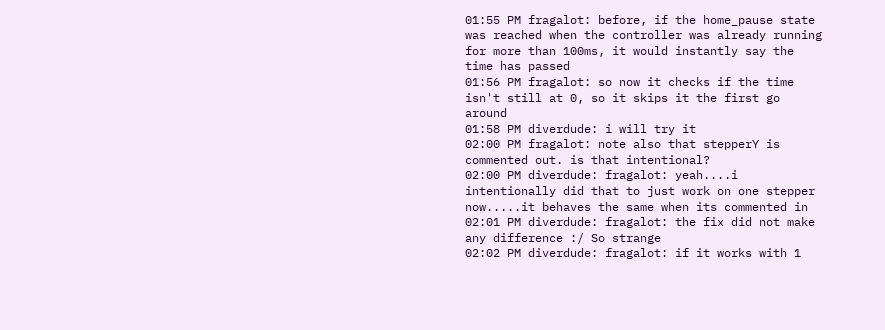01:55 PM fragalot: before, if the home_pause state was reached when the controller was already running for more than 100ms, it would instantly say the time has passed
01:56 PM fragalot: so now it checks if the time isn't still at 0, so it skips it the first go around
01:58 PM diverdude: i will try it
02:00 PM fragalot: note also that stepperY is commented out. is that intentional?
02:00 PM diverdude: fragalot: yeah....i intentionally did that to just work on one stepper now.....it behaves the same when its commented in
02:01 PM diverdude: fragalot: the fix did not make any difference :/ So strange
02:02 PM diverdude: fragalot: if it works with 1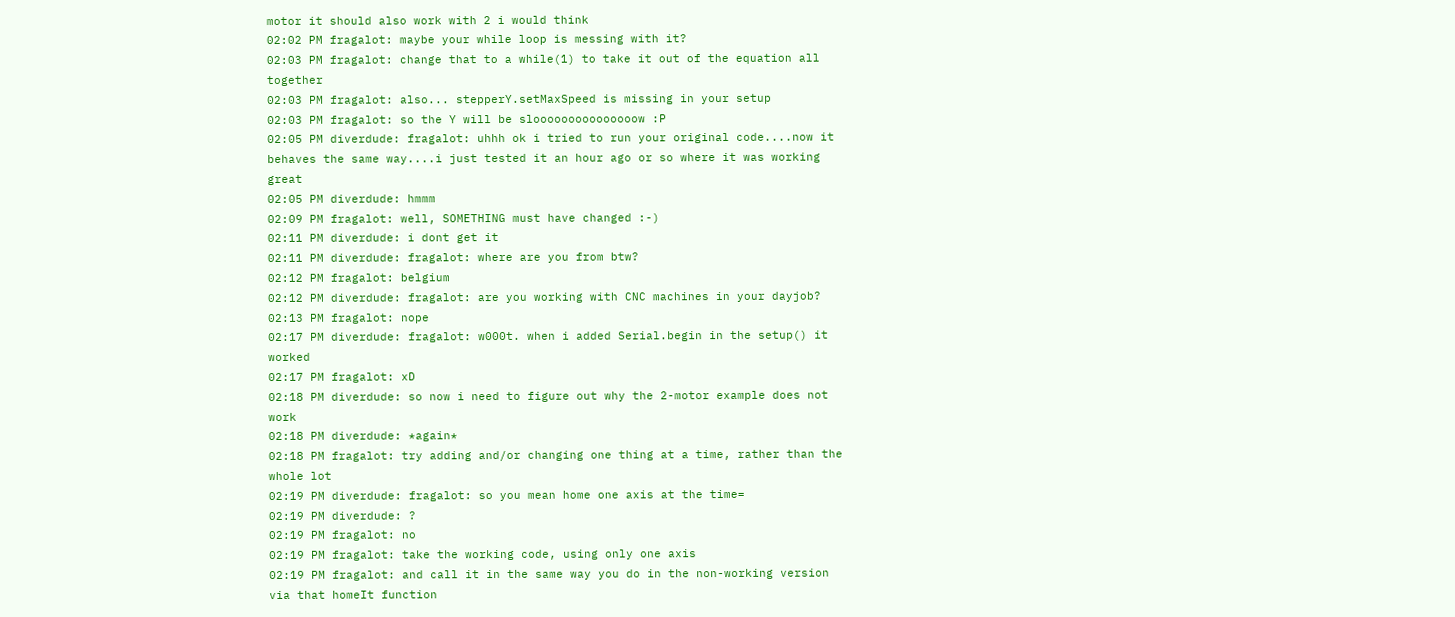motor it should also work with 2 i would think
02:02 PM fragalot: maybe your while loop is messing with it?
02:03 PM fragalot: change that to a while(1) to take it out of the equation all together
02:03 PM fragalot: also... stepperY.setMaxSpeed is missing in your setup
02:03 PM fragalot: so the Y will be slooooooooooooooow :P
02:05 PM diverdude: fragalot: uhhh ok i tried to run your original code....now it behaves the same way....i just tested it an hour ago or so where it was working great
02:05 PM diverdude: hmmm
02:09 PM fragalot: well, SOMETHING must have changed :-)
02:11 PM diverdude: i dont get it
02:11 PM diverdude: fragalot: where are you from btw?
02:12 PM fragalot: belgium
02:12 PM diverdude: fragalot: are you working with CNC machines in your dayjob?
02:13 PM fragalot: nope
02:17 PM diverdude: fragalot: w000t. when i added Serial.begin in the setup() it worked
02:17 PM fragalot: xD
02:18 PM diverdude: so now i need to figure out why the 2-motor example does not work
02:18 PM diverdude: *again*
02:18 PM fragalot: try adding and/or changing one thing at a time, rather than the whole lot
02:19 PM diverdude: fragalot: so you mean home one axis at the time=
02:19 PM diverdude: ?
02:19 PM fragalot: no
02:19 PM fragalot: take the working code, using only one axis
02:19 PM fragalot: and call it in the same way you do in the non-working version via that homeIt function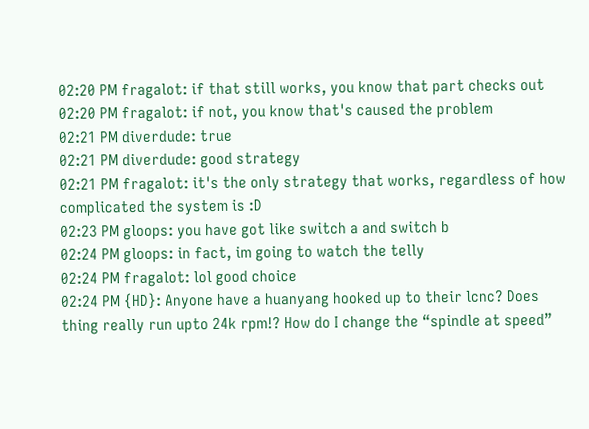02:20 PM fragalot: if that still works, you know that part checks out
02:20 PM fragalot: if not, you know that's caused the problem
02:21 PM diverdude: true
02:21 PM diverdude: good strategy
02:21 PM fragalot: it's the only strategy that works, regardless of how complicated the system is :D
02:23 PM gloops: you have got like switch a and switch b
02:24 PM gloops: in fact, im going to watch the telly
02:24 PM fragalot: lol good choice
02:24 PM {HD}: Anyone have a huanyang hooked up to their lcnc? Does thing really run upto 24k rpm!? How do I change the “spindle at speed”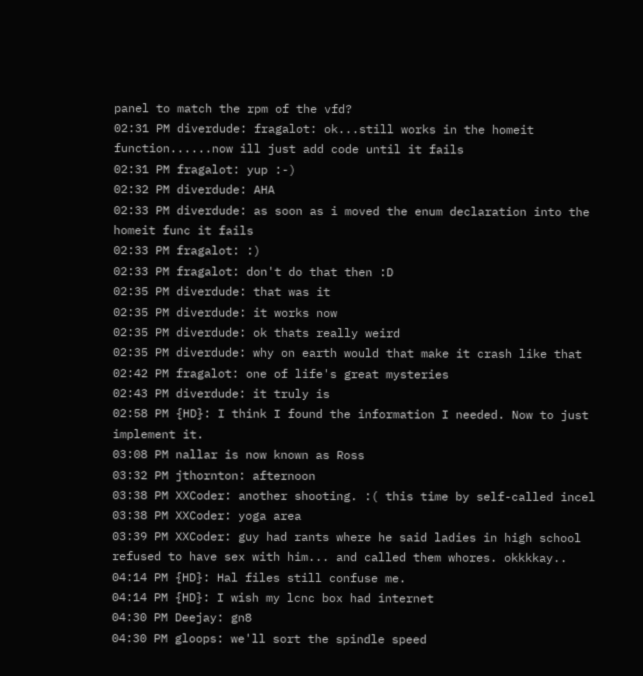panel to match the rpm of the vfd?
02:31 PM diverdude: fragalot: ok...still works in the homeit function......now ill just add code until it fails
02:31 PM fragalot: yup :-)
02:32 PM diverdude: AHA
02:33 PM diverdude: as soon as i moved the enum declaration into the homeit func it fails
02:33 PM fragalot: :)
02:33 PM fragalot: don't do that then :D
02:35 PM diverdude: that was it
02:35 PM diverdude: it works now
02:35 PM diverdude: ok thats really weird
02:35 PM diverdude: why on earth would that make it crash like that
02:42 PM fragalot: one of life's great mysteries
02:43 PM diverdude: it truly is
02:58 PM {HD}: I think I found the information I needed. Now to just implement it.
03:08 PM nallar is now known as Ross
03:32 PM jthornton: afternoon
03:38 PM XXCoder: another shooting. :( this time by self-called incel
03:38 PM XXCoder: yoga area
03:39 PM XXCoder: guy had rants where he said ladies in high school refused to have sex with him... and called them whores. okkkkay..
04:14 PM {HD}: Hal files still confuse me.
04:14 PM {HD}: I wish my lcnc box had internet
04:30 PM Deejay: gn8
04:30 PM gloops: we'll sort the spindle speed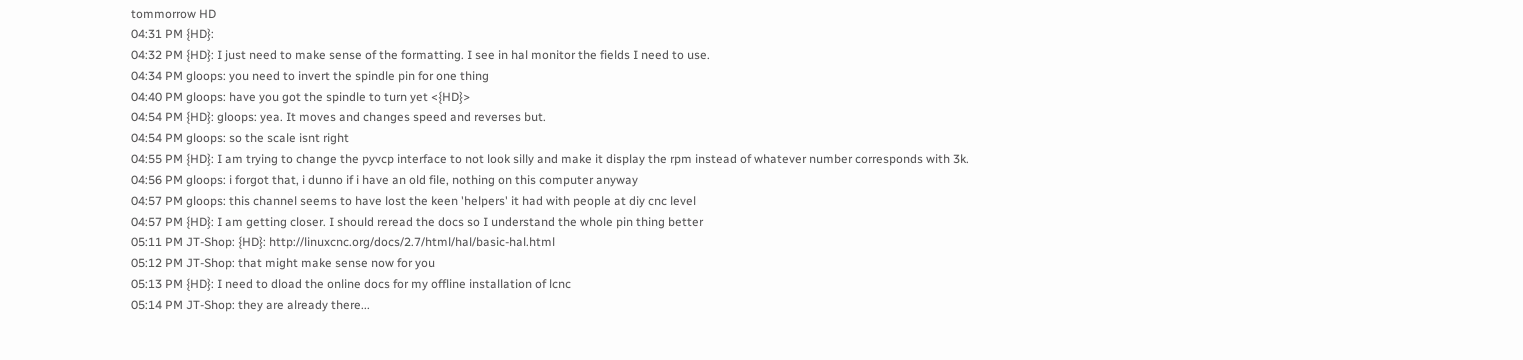tommorrow HD
04:31 PM {HD}:
04:32 PM {HD}: I just need to make sense of the formatting. I see in hal monitor the fields I need to use.
04:34 PM gloops: you need to invert the spindle pin for one thing
04:40 PM gloops: have you got the spindle to turn yet <{HD}>
04:54 PM {HD}: gloops: yea. It moves and changes speed and reverses but.
04:54 PM gloops: so the scale isnt right
04:55 PM {HD}: I am trying to change the pyvcp interface to not look silly and make it display the rpm instead of whatever number corresponds with 3k.
04:56 PM gloops: i forgot that, i dunno if i have an old file, nothing on this computer anyway
04:57 PM gloops: this channel seems to have lost the keen 'helpers' it had with people at diy cnc level
04:57 PM {HD}: I am getting closer. I should reread the docs so I understand the whole pin thing better
05:11 PM JT-Shop: {HD}: http://linuxcnc.org/docs/2.7/html/hal/basic-hal.html
05:12 PM JT-Shop: that might make sense now for you
05:13 PM {HD}: I need to dload the online docs for my offline installation of lcnc
05:14 PM JT-Shop: they are already there...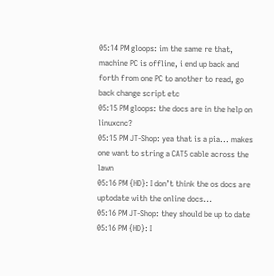05:14 PM gloops: im the same re that, machine PC is offline, i end up back and forth from one PC to another to read, go back change script etc
05:15 PM gloops: the docs are in the help on linuxcnc?
05:15 PM JT-Shop: yea that is a pia... makes one want to string a CAT5 cable across the lawn
05:16 PM {HD}: I don’t think the os docs are uptodate with the online docs...
05:16 PM JT-Shop: they should be up to date
05:16 PM {HD}: I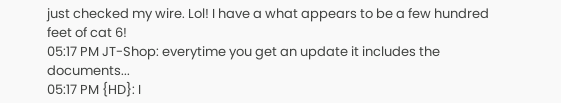just checked my wire. Lol! I have a what appears to be a few hundred feet of cat 6!
05:17 PM JT-Shop: everytime you get an update it includes the documents...
05:17 PM {HD}: I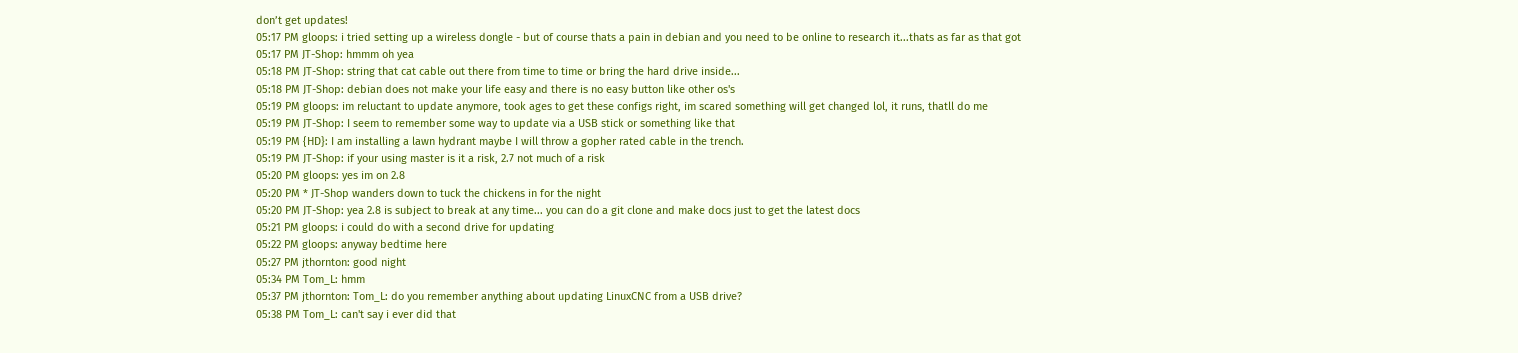don’t get updates!
05:17 PM gloops: i tried setting up a wireless dongle - but of course thats a pain in debian and you need to be online to research it...thats as far as that got
05:17 PM JT-Shop: hmmm oh yea
05:18 PM JT-Shop: string that cat cable out there from time to time or bring the hard drive inside...
05:18 PM JT-Shop: debian does not make your life easy and there is no easy button like other os's
05:19 PM gloops: im reluctant to update anymore, took ages to get these configs right, im scared something will get changed lol, it runs, thatll do me
05:19 PM JT-Shop: I seem to remember some way to update via a USB stick or something like that
05:19 PM {HD}: I am installing a lawn hydrant maybe I will throw a gopher rated cable in the trench.
05:19 PM JT-Shop: if your using master is it a risk, 2.7 not much of a risk
05:20 PM gloops: yes im on 2.8
05:20 PM * JT-Shop wanders down to tuck the chickens in for the night
05:20 PM JT-Shop: yea 2.8 is subject to break at any time... you can do a git clone and make docs just to get the latest docs
05:21 PM gloops: i could do with a second drive for updating
05:22 PM gloops: anyway bedtime here
05:27 PM jthornton: good night
05:34 PM Tom_L: hmm
05:37 PM jthornton: Tom_L: do you remember anything about updating LinuxCNC from a USB drive?
05:38 PM Tom_L: can't say i ever did that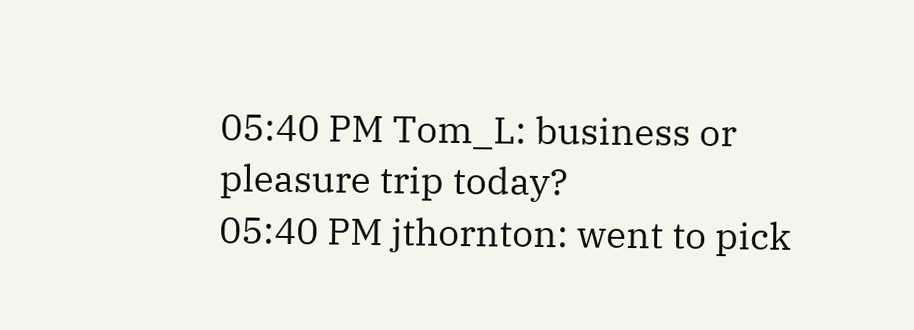05:40 PM Tom_L: business or pleasure trip today?
05:40 PM jthornton: went to pick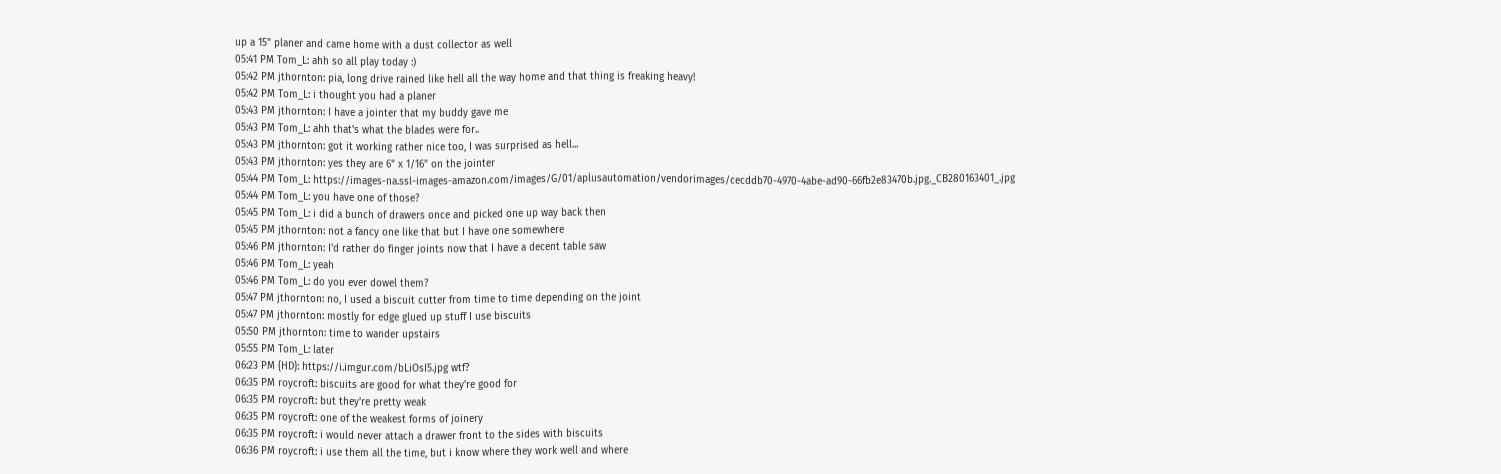up a 15" planer and came home with a dust collector as well
05:41 PM Tom_L: ahh so all play today :)
05:42 PM jthornton: pia, long drive rained like hell all the way home and that thing is freaking heavy!
05:42 PM Tom_L: i thought you had a planer
05:43 PM jthornton: I have a jointer that my buddy gave me
05:43 PM Tom_L: ahh that's what the blades were for..
05:43 PM jthornton: got it working rather nice too, I was surprised as hell...
05:43 PM jthornton: yes they are 6" x 1/16" on the jointer
05:44 PM Tom_L: https://images-na.ssl-images-amazon.com/images/G/01/aplusautomation/vendorimages/cecddb70-4970-4abe-ad90-66fb2e83470b.jpg._CB280163401_.jpg
05:44 PM Tom_L: you have one of those?
05:45 PM Tom_L: i did a bunch of drawers once and picked one up way back then
05:45 PM jthornton: not a fancy one like that but I have one somewhere
05:46 PM jthornton: I'd rather do finger joints now that I have a decent table saw
05:46 PM Tom_L: yeah
05:46 PM Tom_L: do you ever dowel them?
05:47 PM jthornton: no, I used a biscuit cutter from time to time depending on the joint
05:47 PM jthornton: mostly for edge glued up stuff I use biscuits
05:50 PM jthornton: time to wander upstairs
05:55 PM Tom_L: later
06:23 PM {HD}: https://i.imgur.com/bLiOsI5.jpg wtf?
06:35 PM roycroft: biscuits are good for what they're good for
06:35 PM roycroft: but they're pretty weak
06:35 PM roycroft: one of the weakest forms of joinery
06:35 PM roycroft: i would never attach a drawer front to the sides with biscuits
06:36 PM roycroft: i use them all the time, but i know where they work well and where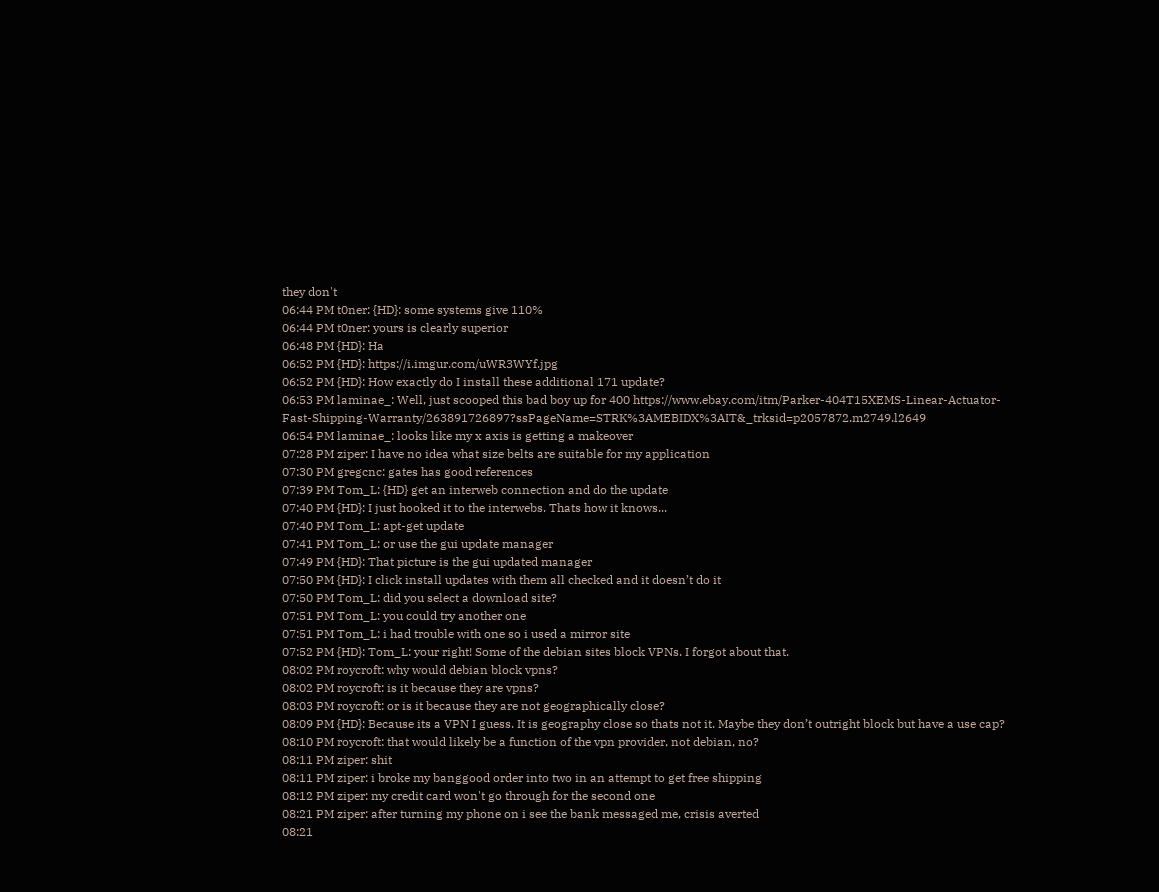they don't
06:44 PM t0ner: {HD}: some systems give 110%
06:44 PM t0ner: yours is clearly superior
06:48 PM {HD}: Ha
06:52 PM {HD}: https://i.imgur.com/uWR3WYf.jpg
06:52 PM {HD}: How exactly do I install these additional 171 update?
06:53 PM laminae_: Well, just scooped this bad boy up for 400 https://www.ebay.com/itm/Parker-404T15XEMS-Linear-Actuator-Fast-Shipping-Warranty/263891726897?ssPageName=STRK%3AMEBIDX%3AIT&_trksid=p2057872.m2749.l2649
06:54 PM laminae_: looks like my x axis is getting a makeover
07:28 PM ziper: I have no idea what size belts are suitable for my application
07:30 PM gregcnc: gates has good references
07:39 PM Tom_L: {HD} get an interweb connection and do the update
07:40 PM {HD}: I just hooked it to the interwebs. Thats how it knows...
07:40 PM Tom_L: apt-get update
07:41 PM Tom_L: or use the gui update manager
07:49 PM {HD}: That picture is the gui updated manager
07:50 PM {HD}: I click install updates with them all checked and it doesn’t do it
07:50 PM Tom_L: did you select a download site?
07:51 PM Tom_L: you could try another one
07:51 PM Tom_L: i had trouble with one so i used a mirror site
07:52 PM {HD}: Tom_L: your right! Some of the debian sites block VPNs. I forgot about that.
08:02 PM roycroft: why would debian block vpns?
08:02 PM roycroft: is it because they are vpns?
08:03 PM roycroft: or is it because they are not geographically close?
08:09 PM {HD}: Because its a VPN I guess. It is geography close so thats not it. Maybe they don’t outright block but have a use cap?
08:10 PM roycroft: that would likely be a function of the vpn provider, not debian, no?
08:11 PM ziper: shit
08:11 PM ziper: i broke my banggood order into two in an attempt to get free shipping
08:12 PM ziper: my credit card won't go through for the second one
08:21 PM ziper: after turning my phone on i see the bank messaged me, crisis averted
08:21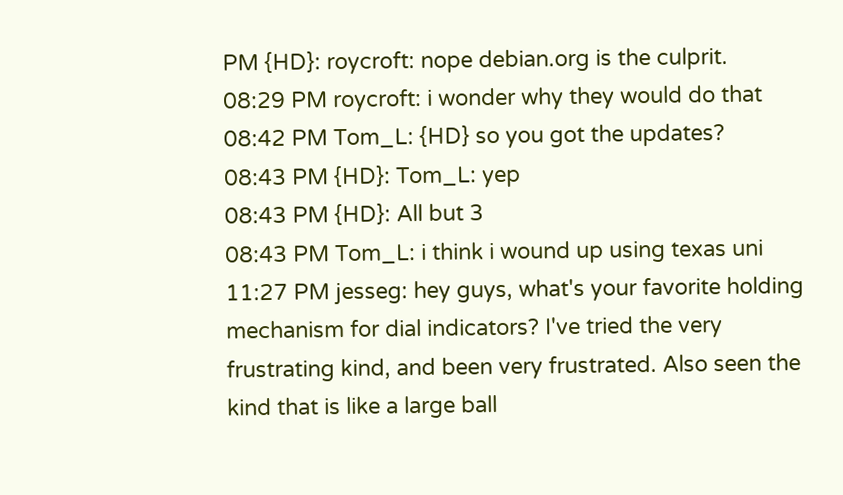PM {HD}: roycroft: nope debian.org is the culprit.
08:29 PM roycroft: i wonder why they would do that
08:42 PM Tom_L: {HD} so you got the updates?
08:43 PM {HD}: Tom_L: yep
08:43 PM {HD}: All but 3
08:43 PM Tom_L: i think i wound up using texas uni
11:27 PM jesseg: hey guys, what's your favorite holding mechanism for dial indicators? I've tried the very frustrating kind, and been very frustrated. Also seen the kind that is like a large ball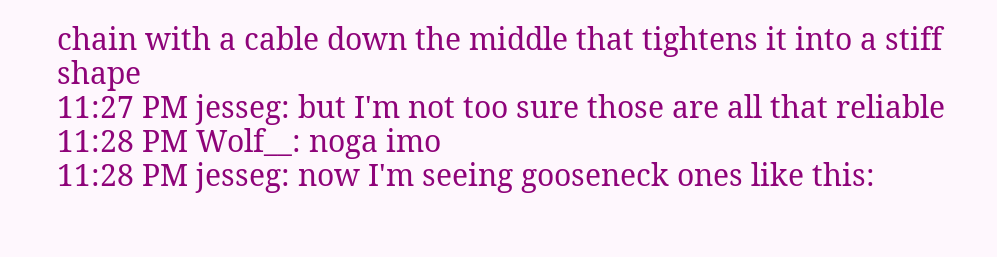chain with a cable down the middle that tightens it into a stiff shape
11:27 PM jesseg: but I'm not too sure those are all that reliable
11:28 PM Wolf__: noga imo
11:28 PM jesseg: now I'm seeing gooseneck ones like this: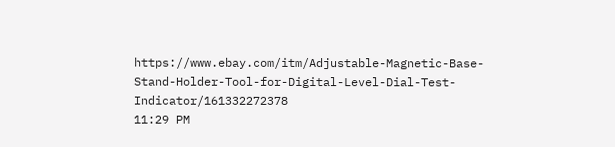https://www.ebay.com/itm/Adjustable-Magnetic-Base-Stand-Holder-Tool-for-Digital-Level-Dial-Test-Indicator/161332272378
11:29 PM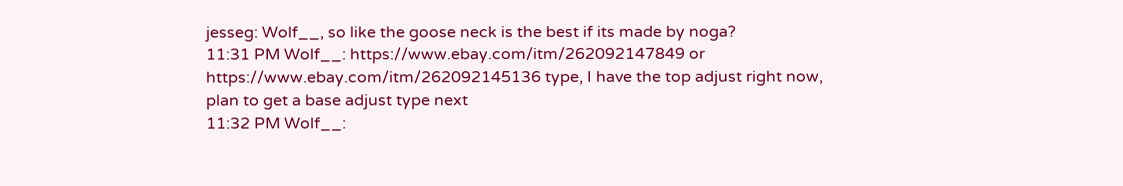jesseg: Wolf__, so like the goose neck is the best if its made by noga?
11:31 PM Wolf__: https://www.ebay.com/itm/262092147849 or https://www.ebay.com/itm/262092145136 type, I have the top adjust right now, plan to get a base adjust type next
11:32 PM Wolf__: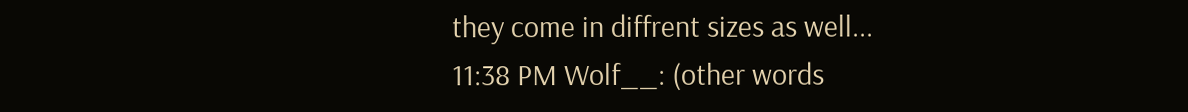they come in diffrent sizes as well...
11:38 PM Wolf__: (other words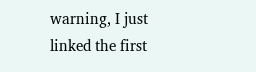warning, I just linked the first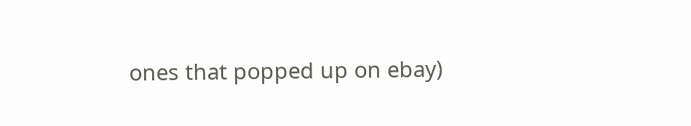ones that popped up on ebay)